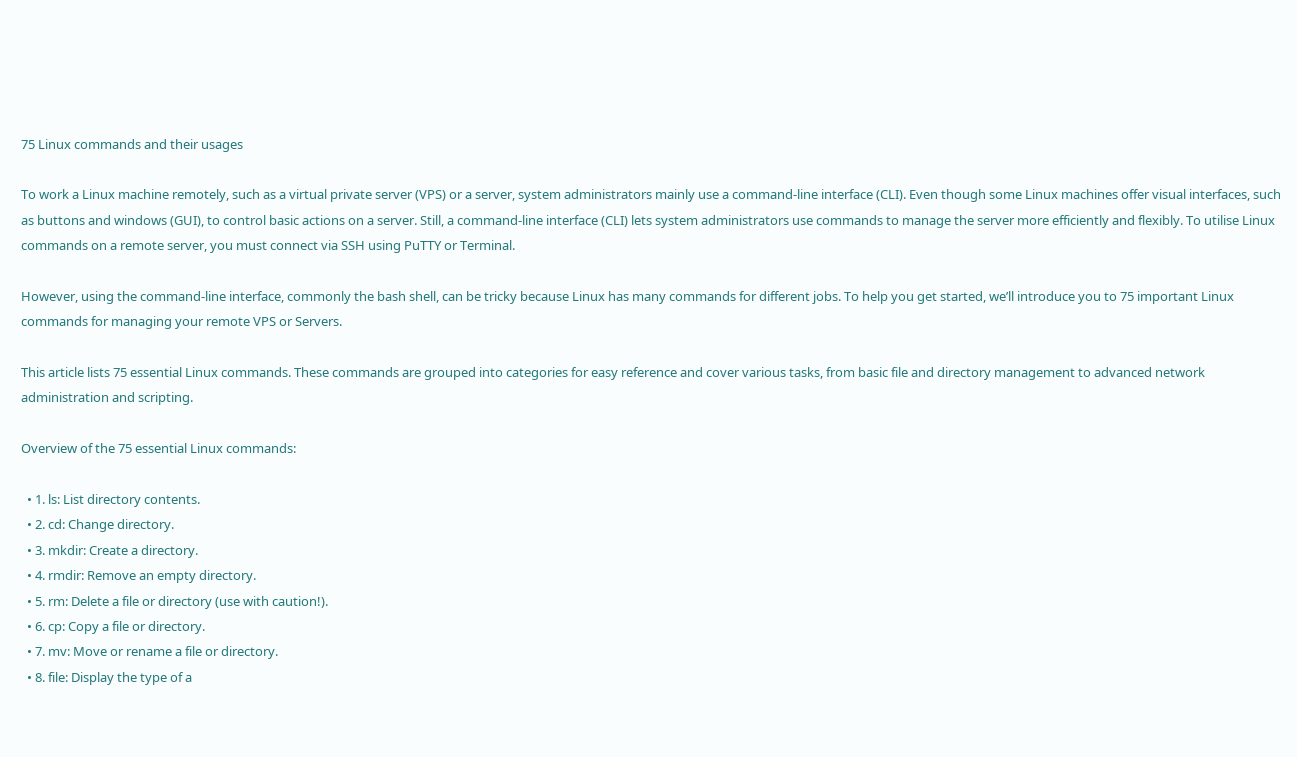75 Linux commands and their usages

To work a Linux machine remotely, such as a virtual private server (VPS) or a server, system administrators mainly use a command-line interface (CLI). Even though some Linux machines offer visual interfaces, such as buttons and windows (GUI), to control basic actions on a server. Still, a command-line interface (CLI) lets system administrators use commands to manage the server more efficiently and flexibly. To utilise Linux commands on a remote server, you must connect via SSH using PuTTY or Terminal.

However, using the command-line interface, commonly the bash shell, can be tricky because Linux has many commands for different jobs. To help you get started, we’ll introduce you to 75 important Linux commands for managing your remote VPS or Servers.

This article lists 75 essential Linux commands. These commands are grouped into categories for easy reference and cover various tasks, from basic file and directory management to advanced network administration and scripting.

Overview of the 75 essential Linux commands:

  • 1. ls: List directory contents.
  • 2. cd: Change directory.
  • 3. mkdir: Create a directory.
  • 4. rmdir: Remove an empty directory.
  • 5. rm: Delete a file or directory (use with caution!).
  • 6. cp: Copy a file or directory.
  • 7. mv: Move or rename a file or directory.
  • 8. file: Display the type of a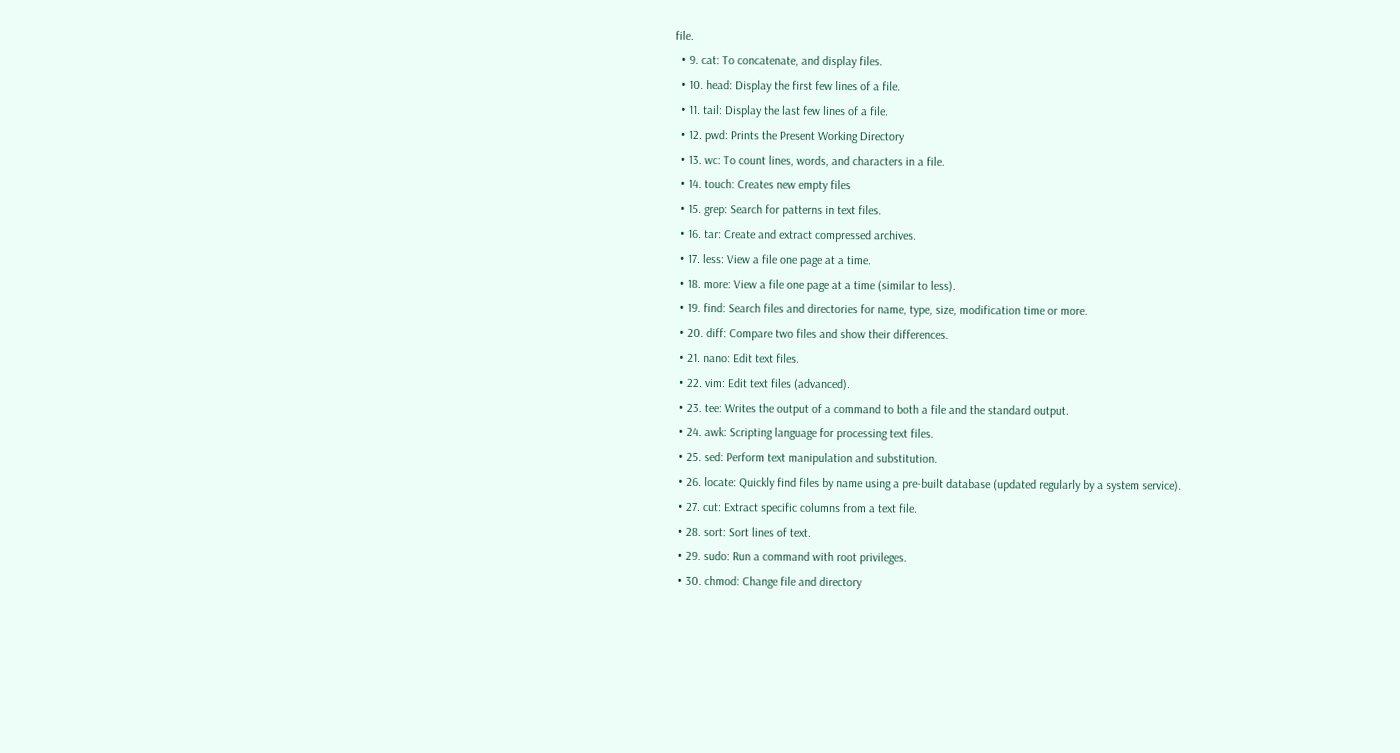file.
  • 9. cat: To concatenate, and display files.
  • 10. head: Display the first few lines of a file.
  • 11. tail: Display the last few lines of a file.
  • 12. pwd: Prints the Present Working Directory
  • 13. wc: To count lines, words, and characters in a file.
  • 14. touch: Creates new empty files
  • 15. grep: Search for patterns in text files.
  • 16. tar: Create and extract compressed archives.
  • 17. less: View a file one page at a time.
  • 18. more: View a file one page at a time (similar to less).
  • 19. find: Search files and directories for name, type, size, modification time or more.
  • 20. diff: Compare two files and show their differences.
  • 21. nano: Edit text files.
  • 22. vim: Edit text files (advanced).
  • 23. tee: Writes the output of a command to both a file and the standard output.
  • 24. awk: Scripting language for processing text files.
  • 25. sed: Perform text manipulation and substitution.
  • 26. locate: Quickly find files by name using a pre-built database (updated regularly by a system service).
  • 27. cut: Extract specific columns from a text file.
  • 28. sort: Sort lines of text.
  • 29. sudo: Run a command with root privileges.
  • 30. chmod: Change file and directory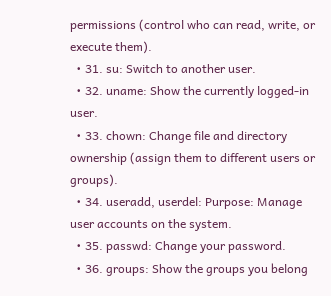permissions (control who can read, write, or execute them).
  • 31. su: Switch to another user.
  • 32. uname: Show the currently logged-in user.
  • 33. chown: Change file and directory ownership (assign them to different users or groups).
  • 34. useradd, userdel: Purpose: Manage user accounts on the system.
  • 35. passwd: Change your password.
  • 36. groups: Show the groups you belong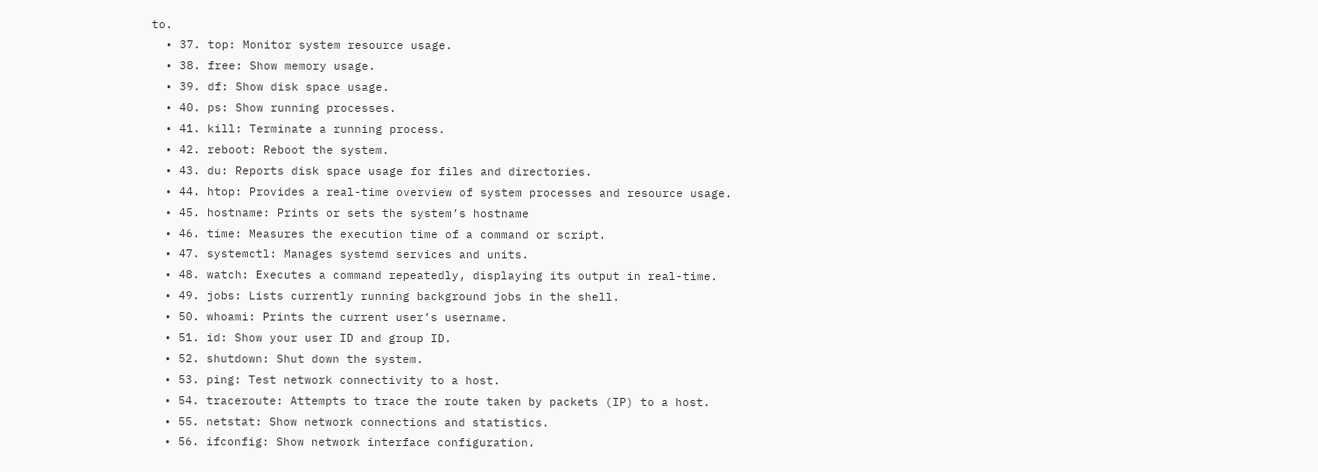to.
  • 37. top: Monitor system resource usage.
  • 38. free: Show memory usage.
  • 39. df: Show disk space usage.
  • 40. ps: Show running processes.
  • 41. kill: Terminate a running process.
  • 42. reboot: Reboot the system.
  • 43. du: Reports disk space usage for files and directories.
  • 44. htop: Provides a real-time overview of system processes and resource usage.
  • 45. hostname: Prints or sets the system’s hostname
  • 46. time: Measures the execution time of a command or script.
  • 47. systemctl: Manages systemd services and units.
  • 48. watch: Executes a command repeatedly, displaying its output in real-time.
  • 49. jobs: Lists currently running background jobs in the shell.
  • 50. whoami: Prints the current user’s username.
  • 51. id: Show your user ID and group ID.
  • 52. shutdown: Shut down the system.
  • 53. ping: Test network connectivity to a host.
  • 54. traceroute: Attempts to trace the route taken by packets (IP) to a host.
  • 55. netstat: Show network connections and statistics.
  • 56. ifconfig: Show network interface configuration.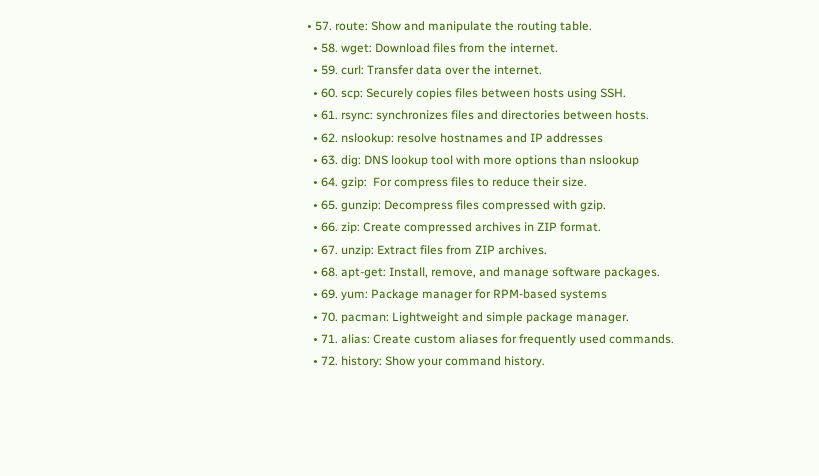• 57. route: Show and manipulate the routing table.
  • 58. wget: Download files from the internet.
  • 59. curl: Transfer data over the internet.
  • 60. scp: Securely copies files between hosts using SSH.
  • 61. rsync: synchronizes files and directories between hosts.
  • 62. nslookup: resolve hostnames and IP addresses
  • 63. dig: DNS lookup tool with more options than nslookup
  • 64. gzip:  For compress files to reduce their size.
  • 65. gunzip: Decompress files compressed with gzip.
  • 66. zip: Create compressed archives in ZIP format.
  • 67. unzip: Extract files from ZIP archives.
  • 68. apt-get: Install, remove, and manage software packages.
  • 69. yum: Package manager for RPM-based systems
  • 70. pacman: Lightweight and simple package manager.
  • 71. alias: Create custom aliases for frequently used commands.
  • 72. history: Show your command history.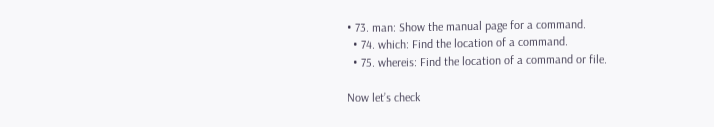• 73. man: Show the manual page for a command.
  • 74. which: Find the location of a command.
  • 75. whereis: Find the location of a command or file.

Now let’s check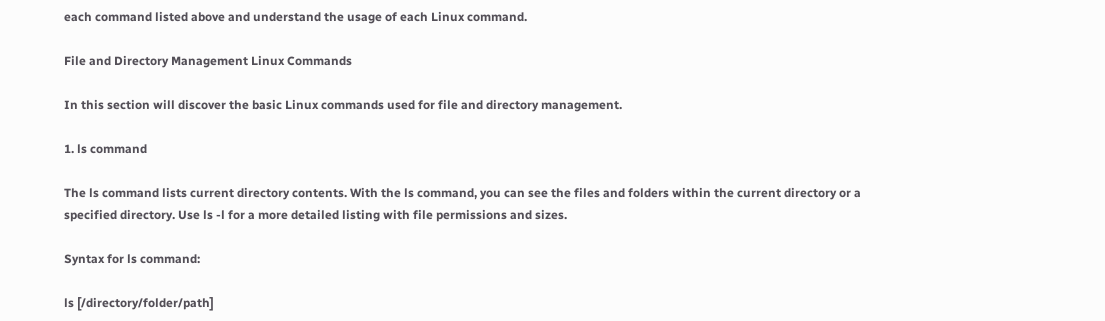each command listed above and understand the usage of each Linux command.

File and Directory Management Linux Commands

In this section will discover the basic Linux commands used for file and directory management.

1. ls command

The ls command lists current directory contents. With the ls command, you can see the files and folders within the current directory or a specified directory. Use ls -l for a more detailed listing with file permissions and sizes.

Syntax for ls command:

ls [/directory/folder/path]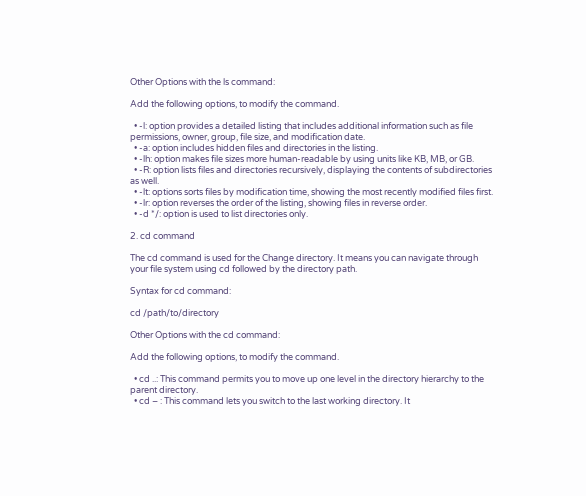Other Options with the ls command:

Add the following options, to modify the command.

  • -l: option provides a detailed listing that includes additional information such as file permissions, owner, group, file size, and modification date.
  • -a: option includes hidden files and directories in the listing.
  • -lh: option makes file sizes more human-readable by using units like KB, MB, or GB.
  • -R: option lists files and directories recursively, displaying the contents of subdirectories as well.
  • -lt: options sorts files by modification time, showing the most recently modified files first.
  • -lr: option reverses the order of the listing, showing files in reverse order.
  • -d */: option is used to list directories only.

2. cd command

The cd command is used for the Change directory. It means you can navigate through your file system using cd followed by the directory path.

Syntax for cd command:

cd /path/to/directory

Other Options with the cd command:

Add the following options, to modify the command.

  • cd ..: This command permits you to move up one level in the directory hierarchy to the parent directory.
  • cd – : This command lets you switch to the last working directory. It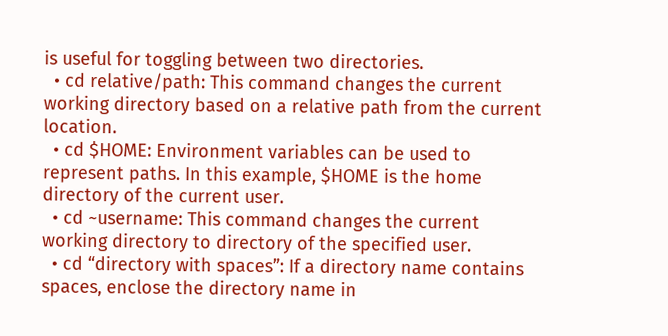is useful for toggling between two directories.
  • cd relative/path: This command changes the current working directory based on a relative path from the current location.
  • cd $HOME: Environment variables can be used to represent paths. In this example, $HOME is the home directory of the current user.
  • cd ~username: This command changes the current working directory to directory of the specified user.
  • cd “directory with spaces”: If a directory name contains spaces, enclose the directory name in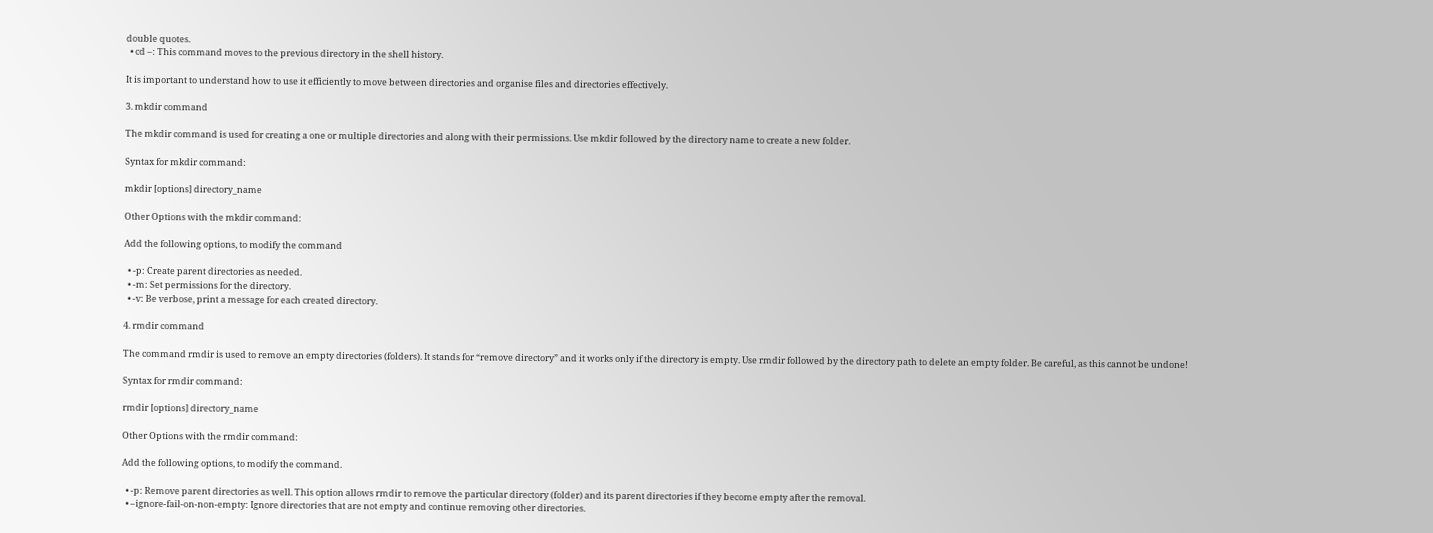double quotes.
  • cd –: This command moves to the previous directory in the shell history.

It is important to understand how to use it efficiently to move between directories and organise files and directories effectively.

3. mkdir command

The mkdir command is used for creating a one or multiple directories and along with their permissions. Use mkdir followed by the directory name to create a new folder.

Syntax for mkdir command:

mkdir [options] directory_name

Other Options with the mkdir command:

Add the following options, to modify the command

  • -p: Create parent directories as needed.
  • -m: Set permissions for the directory.
  • -v: Be verbose, print a message for each created directory.

4. rmdir command

The command rmdir is used to remove an empty directories (folders). It stands for “remove directory” and it works only if the directory is empty. Use rmdir followed by the directory path to delete an empty folder. Be careful, as this cannot be undone!

Syntax for rmdir command:

rmdir [options] directory_name

Other Options with the rmdir command:

Add the following options, to modify the command.

  • -p: Remove parent directories as well. This option allows rmdir to remove the particular directory (folder) and its parent directories if they become empty after the removal.
  • –ignore-fail-on-non-empty: Ignore directories that are not empty and continue removing other directories.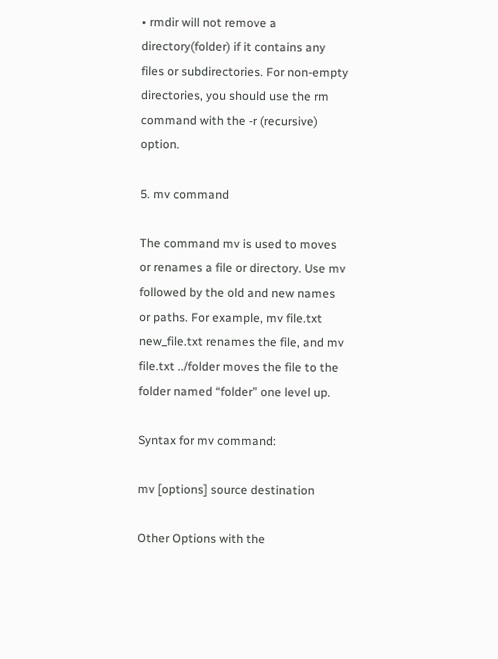• rmdir will not remove a directory(folder) if it contains any files or subdirectories. For non-empty directories, you should use the rm command with the -r (recursive) option.

5. mv command

The command mv is used to moves or renames a file or directory. Use mv followed by the old and new names or paths. For example, mv file.txt new_file.txt renames the file, and mv file.txt ../folder moves the file to the folder named “folder” one level up.

Syntax for mv command:

mv [options] source destination

Other Options with the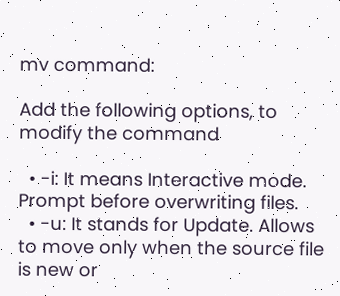mv command:

Add the following options, to modify the command

  • -i: It means Interactive mode. Prompt before overwriting files.
  • -u: It stands for Update. Allows to move only when the source file is new or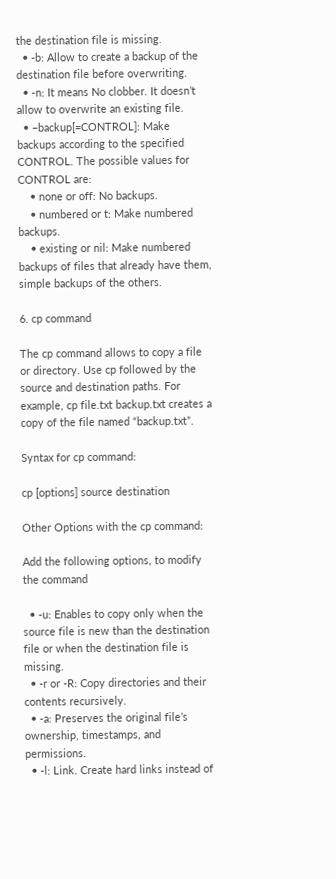the destination file is missing.
  • -b: Allow to create a backup of the destination file before overwriting.
  • -n: It means No clobber. It doesn’t allow to overwrite an existing file.
  • –backup[=CONTROL]: Make backups according to the specified CONTROL. The possible values for CONTROL are:
    • none or off: No backups.
    • numbered or t: Make numbered backups.
    • existing or nil: Make numbered backups of files that already have them, simple backups of the others.

6. cp command

The cp command allows to copy a file or directory. Use cp followed by the source and destination paths. For example, cp file.txt backup.txt creates a copy of the file named “backup.txt”.

Syntax for cp command:

cp [options] source destination

Other Options with the cp command:

Add the following options, to modify the command

  • -u: Enables to copy only when the source file is new than the destination file or when the destination file is missing.
  • -r or -R: Copy directories and their contents recursively.
  • -a: Preserves the original file’s ownership, timestamps, and permissions.
  • -l: Link. Create hard links instead of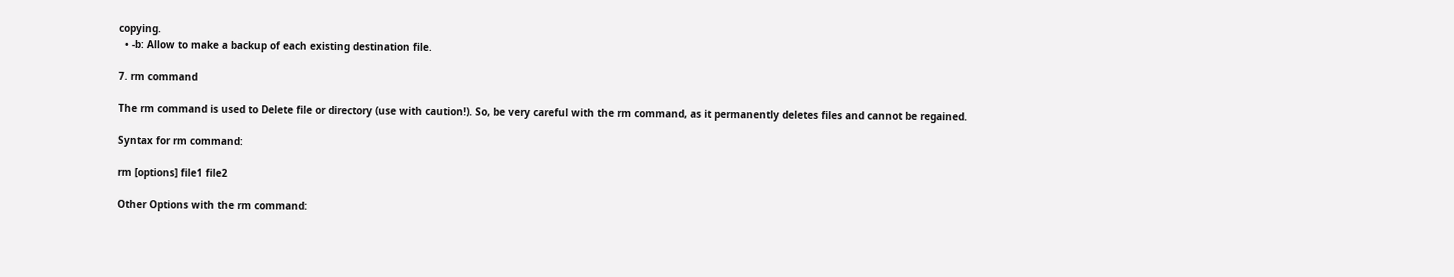copying.
  • -b: Allow to make a backup of each existing destination file.

7. rm command

The rm command is used to Delete file or directory (use with caution!). So, be very careful with the rm command, as it permanently deletes files and cannot be regained.

Syntax for rm command:

rm [options] file1 file2

Other Options with the rm command: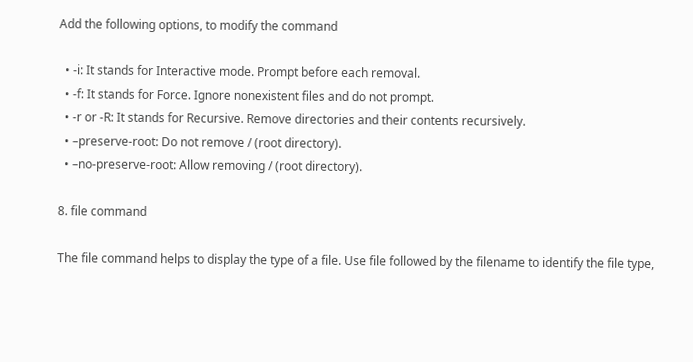Add the following options, to modify the command

  • -i: It stands for Interactive mode. Prompt before each removal.
  • -f: It stands for Force. Ignore nonexistent files and do not prompt.
  • -r or -R: It stands for Recursive. Remove directories and their contents recursively.
  • –preserve-root: Do not remove / (root directory).
  • –no-preserve-root: Allow removing / (root directory).

8. file command

The file command helps to display the type of a file. Use file followed by the filename to identify the file type,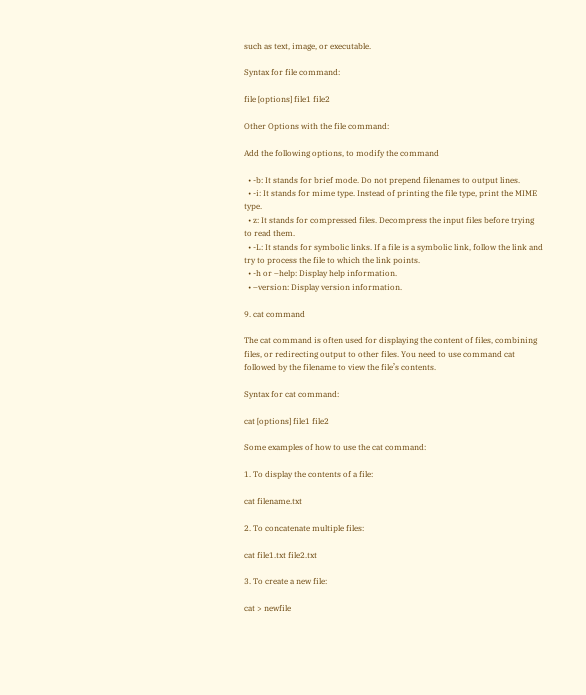such as text, image, or executable.

Syntax for file command:

file [options] file1 file2

Other Options with the file command:

Add the following options, to modify the command

  • -b: It stands for brief mode. Do not prepend filenames to output lines.
  • -i: It stands for mime type. Instead of printing the file type, print the MIME type.
  • z: It stands for compressed files. Decompress the input files before trying to read them.
  • -L: It stands for symbolic links. If a file is a symbolic link, follow the link and try to process the file to which the link points.
  • -h or –help: Display help information.
  • –version: Display version information.

9. cat command

The cat command is often used for displaying the content of files, combining files, or redirecting output to other files. You need to use command cat followed by the filename to view the file’s contents.

Syntax for cat command:

cat [options] file1 file2

Some examples of how to use the cat command:

1. To display the contents of a file:

cat filename.txt

2. To concatenate multiple files:

cat file1.txt file2.txt

3. To create a new file:

cat > newfile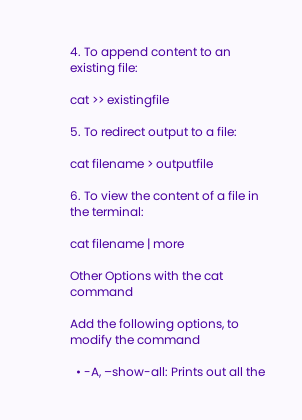4. To append content to an existing file:

cat >> existingfile

5. To redirect output to a file:

cat filename > outputfile

6. To view the content of a file in the terminal:

cat filename | more

Other Options with the cat command

Add the following options, to modify the command

  • -A, –show-all: Prints out all the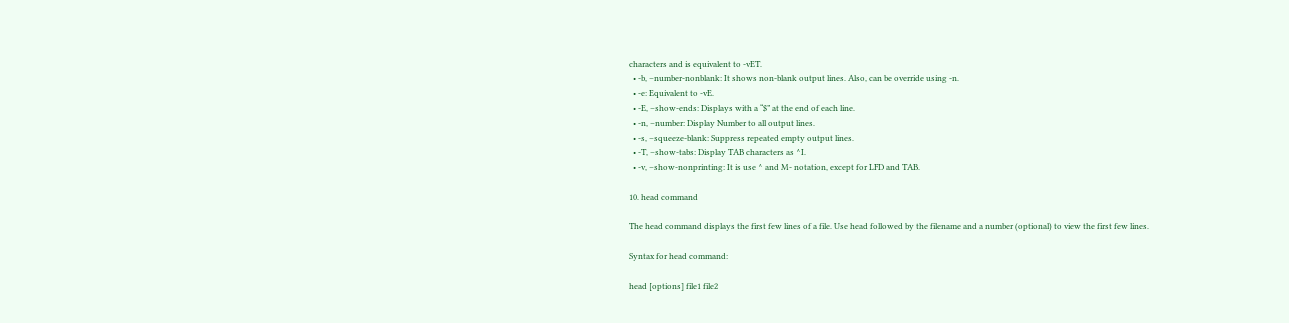characters and is equivalent to -vET.
  • -b, –number-nonblank: It shows non-blank output lines. Also, can be override using -n.
  • -e: Equivalent to -vE.
  • -E, –show-ends: Displays with a “$” at the end of each line.
  • -n, –number: Display Number to all output lines.
  • -s, –squeeze-blank: Suppress repeated empty output lines.
  • -T, –show-tabs: Display TAB characters as ^I.
  • -v, –show-nonprinting: It is use ^ and M- notation, except for LFD and TAB.

10. head command

The head command displays the first few lines of a file. Use head followed by the filename and a number (optional) to view the first few lines.

Syntax for head command:

head [options] file1 file2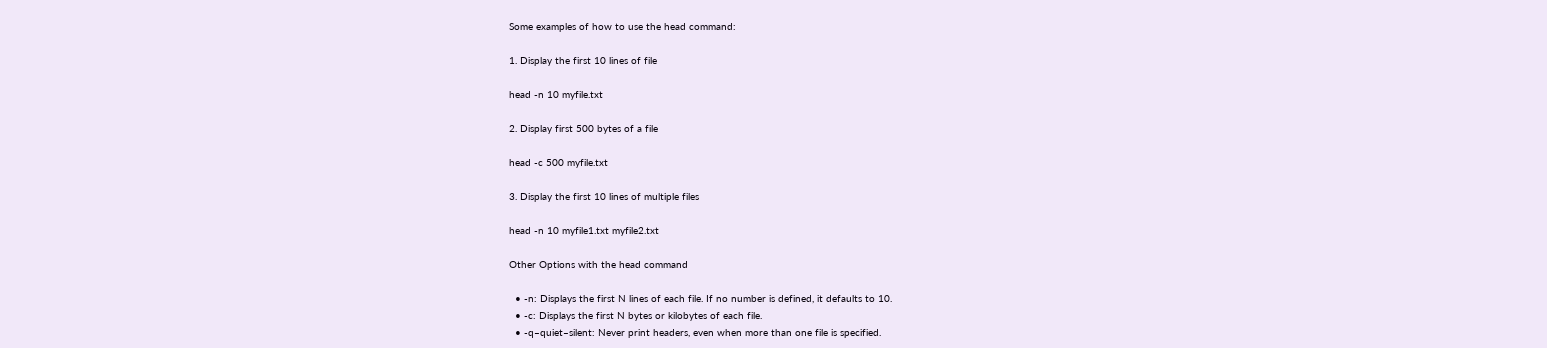Some examples of how to use the head command:

1. Display the first 10 lines of file

head -n 10 myfile.txt

2. Display first 500 bytes of a file

head -c 500 myfile.txt

3. Display the first 10 lines of multiple files

head -n 10 myfile1.txt myfile2.txt

Other Options with the head command

  • -n: Displays the first N lines of each file. If no number is defined, it defaults to 10.
  • -c: Displays the first N bytes or kilobytes of each file.
  • -q–quiet–silent: Never print headers, even when more than one file is specified.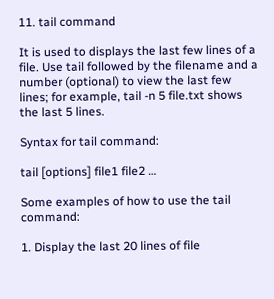11. tail command

It is used to displays the last few lines of a file. Use tail followed by the filename and a number (optional) to view the last few lines; for example, tail -n 5 file.txt shows the last 5 lines.

Syntax for tail command:

tail [options] file1 file2 …

Some examples of how to use the tail command:

1. Display the last 20 lines of file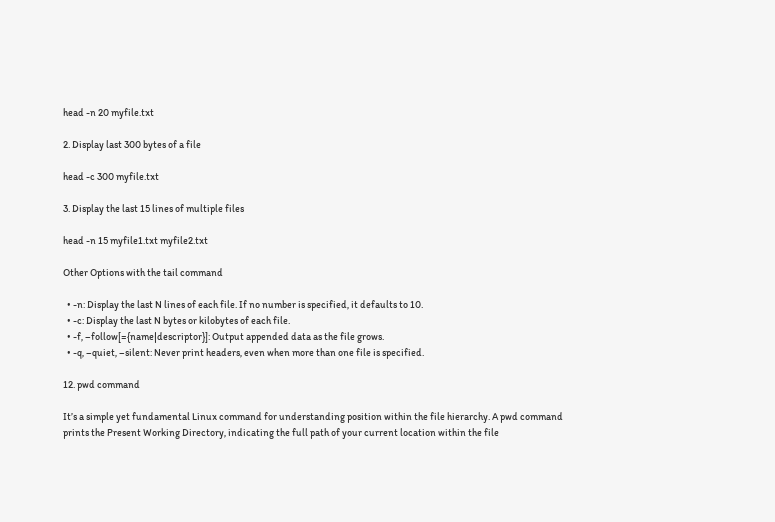head -n 20 myfile.txt

2. Display last 300 bytes of a file

head -c 300 myfile.txt

3. Display the last 15 lines of multiple files

head -n 15 myfile1.txt myfile2.txt

Other Options with the tail command

  • -n: Display the last N lines of each file. If no number is specified, it defaults to 10.
  • -c: Display the last N bytes or kilobytes of each file.
  • -f, –follow[={name|descriptor}]: Output appended data as the file grows.
  • -q, –quiet, –silent: Never print headers, even when more than one file is specified.

12. pwd command

It’s a simple yet fundamental Linux command for understanding position within the file hierarchy. A pwd command prints the Present Working Directory, indicating the full path of your current location within the file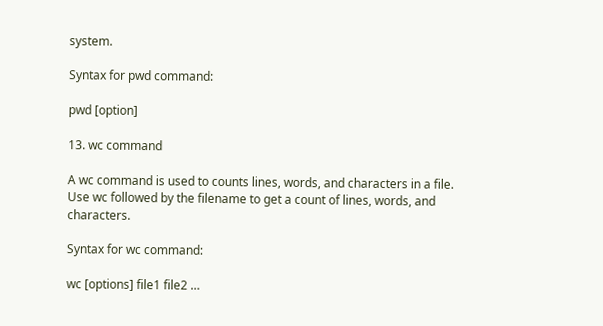system.

Syntax for pwd command:

pwd [option]

13. wc command

A wc command is used to counts lines, words, and characters in a file. Use wc followed by the filename to get a count of lines, words, and characters.

Syntax for wc command:

wc [options] file1 file2 …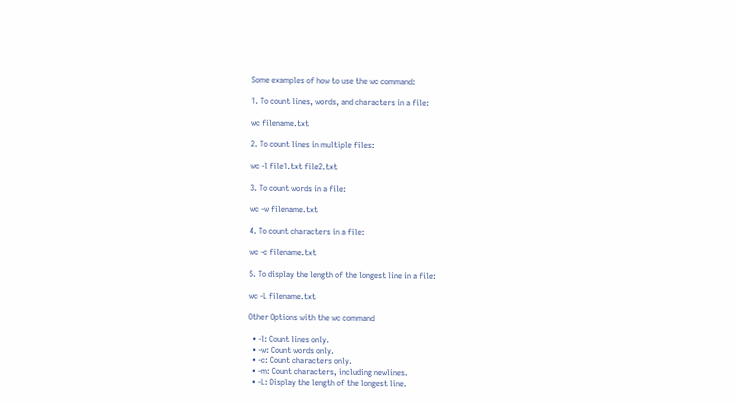Some examples of how to use the wc command:

1. To count lines, words, and characters in a file:

wc filename.txt

2. To count lines in multiple files:

wc -l file1.txt file2.txt

3. To count words in a file:

wc -w filename.txt

4. To count characters in a file:

wc -c filename.txt

5. To display the length of the longest line in a file:

wc -L filename.txt

Other Options with the wc command

  • -l: Count lines only.
  • -w: Count words only.
  • -c: Count characters only.
  • -m: Count characters, including newlines.
  • -L: Display the length of the longest line.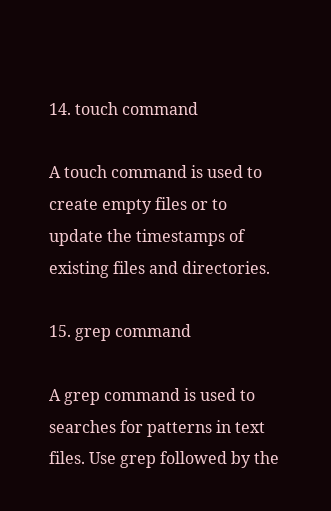14. touch command

A touch command is used to create empty files or to update the timestamps of existing files and directories.

15. grep command

A grep command is used to searches for patterns in text files. Use grep followed by the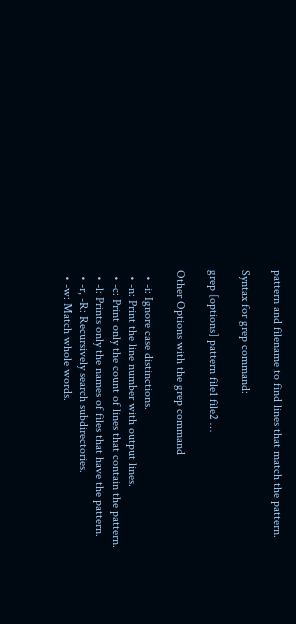pattern and filename to find lines that match the pattern.

Syntax for grep command:

grep [options] pattern file1 file2 …

Other Options with the grep command

  • -i: Ignore case distinctions.
  • -n: Print the line number with output lines.
  • -c: Print only the count of lines that contain the pattern.
  • -l: Prints only the names of files that have the pattern.
  • -r, -R: Recursively search subdirectories.
  • -w: Match whole words.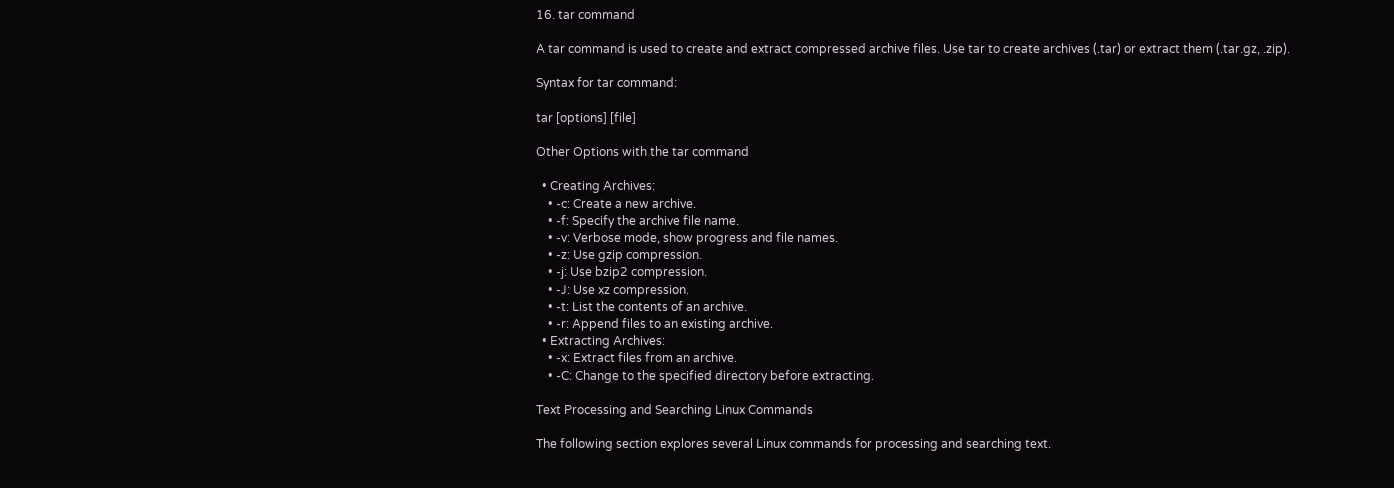16. tar command

A tar command is used to create and extract compressed archive files. Use tar to create archives (.tar) or extract them (.tar.gz, .zip).

Syntax for tar command:

tar [options] [file]

Other Options with the tar command

  • Creating Archives:
    • -c: Create a new archive.
    • -f: Specify the archive file name.
    • -v: Verbose mode, show progress and file names.
    • -z: Use gzip compression.
    • -j: Use bzip2 compression.
    • -J: Use xz compression.
    • -t: List the contents of an archive.
    • -r: Append files to an existing archive.
  • Extracting Archives:
    • -x: Extract files from an archive.
    • -C: Change to the specified directory before extracting.

Text Processing and Searching Linux Commands

The following section explores several Linux commands for processing and searching text.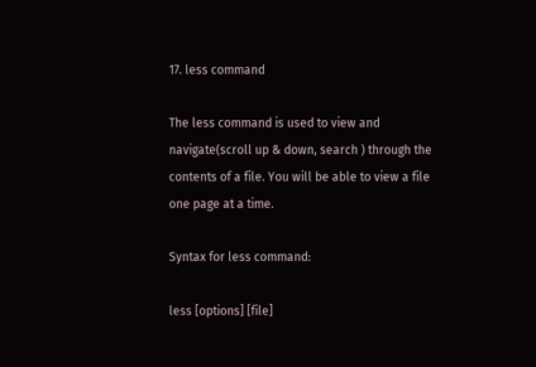17. less command

The less command is used to view and navigate(scroll up & down, search ) through the contents of a file. You will be able to view a file one page at a time.

Syntax for less command:

less [options] [file]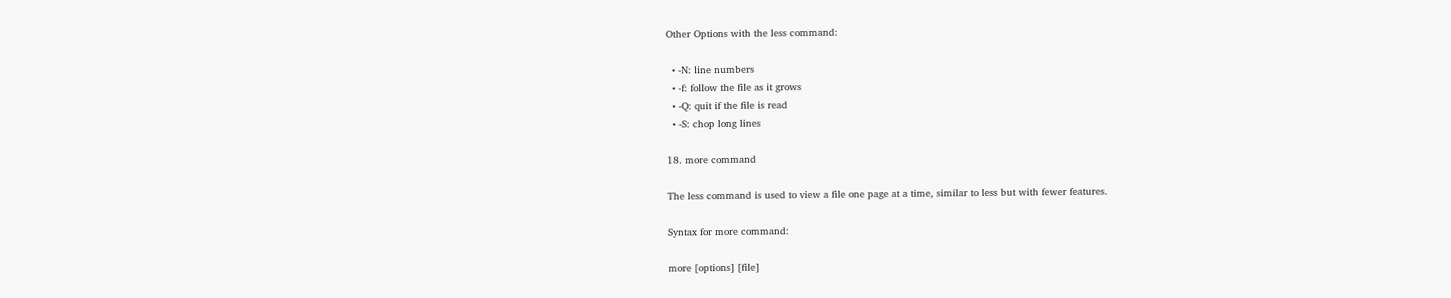Other Options with the less command:

  • -N: line numbers
  • -f: follow the file as it grows
  • -Q: quit if the file is read
  • -S: chop long lines

18. more command

The less command is used to view a file one page at a time, similar to less but with fewer features.

Syntax for more command:

more [options] [file]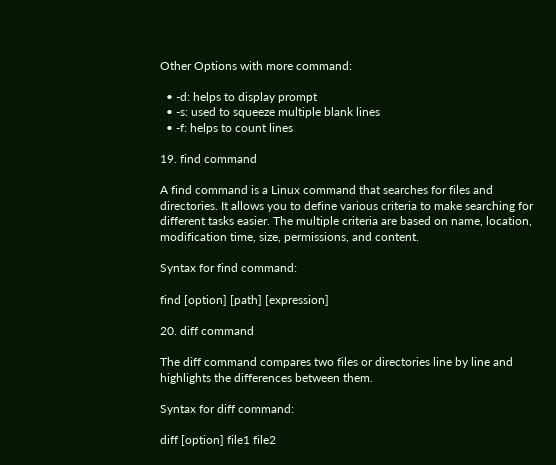Other Options with more command:

  • -d: helps to display prompt
  • -s: used to squeeze multiple blank lines
  • -f: helps to count lines

19. find command

A find command is a Linux command that searches for files and directories. It allows you to define various criteria to make searching for different tasks easier. The multiple criteria are based on name, location, modification time, size, permissions, and content.

Syntax for find command:

find [option] [path] [expression]

20. diff command

The diff command compares two files or directories line by line and highlights the differences between them.

Syntax for diff command:

diff [option] file1 file2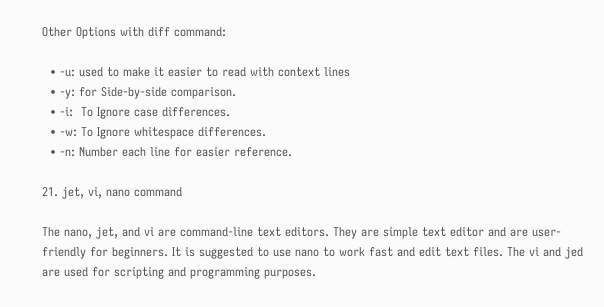Other Options with diff command:

  • -u: used to make it easier to read with context lines
  • -y: for Side-by-side comparison.
  • -i:  To Ignore case differences.
  • -w: To Ignore whitespace differences.
  • -n: Number each line for easier reference.

21. jet, vi, nano command

The nano, jet, and vi are command-line text editors. They are simple text editor and are user-friendly for beginners. It is suggested to use nano to work fast and edit text files. The vi and jed are used for scripting and programming purposes.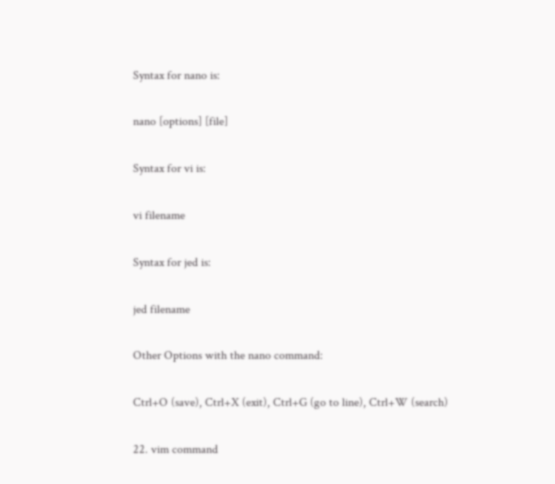Syntax for nano is:

nano [options] [file]

Syntax for vi is:

vi filename

Syntax for jed is:

jed filename

Other Options with the nano command:

Ctrl+O (save), Ctrl+X (exit), Ctrl+G (go to line), Ctrl+W (search)

22. vim command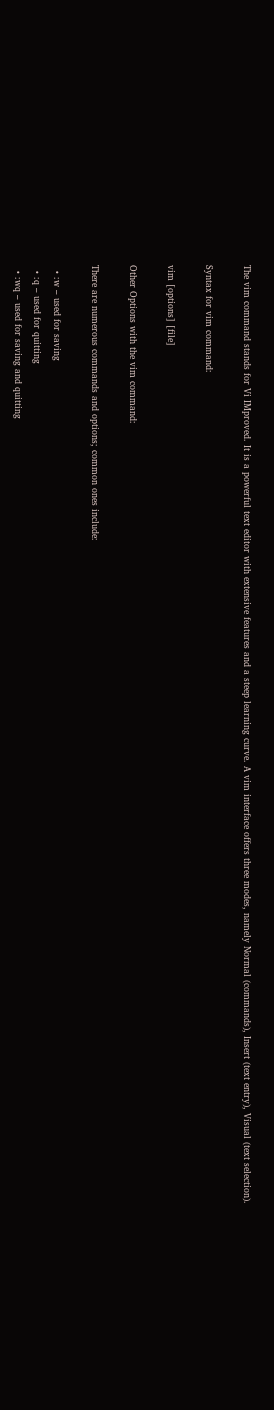The vim command stands for Vi IMproved. It is a powerful text editor with extensive features and a steep learning curve. A vim interface offers three modes, namely Normal (commands), Insert (text entry), Visual (text selection).

Syntax for vim command:

vim [options] [file]

Other Options with the vim command:

There are numerous commands and options; common ones include:

  • :w – used for saving
  • :q – used for quitting
  • :wq – used for saving and quitting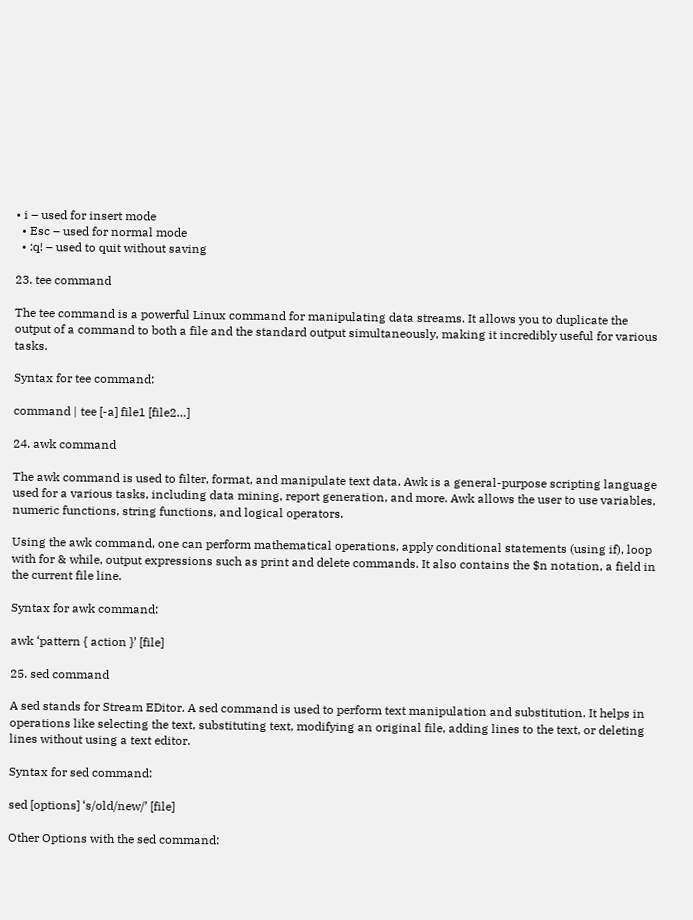• i – used for insert mode
  • Esc – used for normal mode
  • :q! – used to quit without saving

23. tee command

The tee command is a powerful Linux command for manipulating data streams. It allows you to duplicate the output of a command to both a file and the standard output simultaneously, making it incredibly useful for various tasks.

Syntax for tee command:

command | tee [-a] file1 [file2…]

24. awk command

The awk command is used to filter, format, and manipulate text data. Awk is a general-purpose scripting language used for a various tasks, including data mining, report generation, and more. Awk allows the user to use variables, numeric functions, string functions, and logical operators.

Using the awk command, one can perform mathematical operations, apply conditional statements (using if), loop with for & while, output expressions such as print and delete commands. It also contains the $n notation, a field in the current file line.

Syntax for awk command:

awk ‘pattern { action }’ [file]

25. sed command

A sed stands for Stream EDitor. A sed command is used to perform text manipulation and substitution. It helps in operations like selecting the text, substituting text, modifying an original file, adding lines to the text, or deleting lines without using a text editor.

Syntax for sed command:

sed [options] ‘s/old/new/’ [file]

Other Options with the sed command: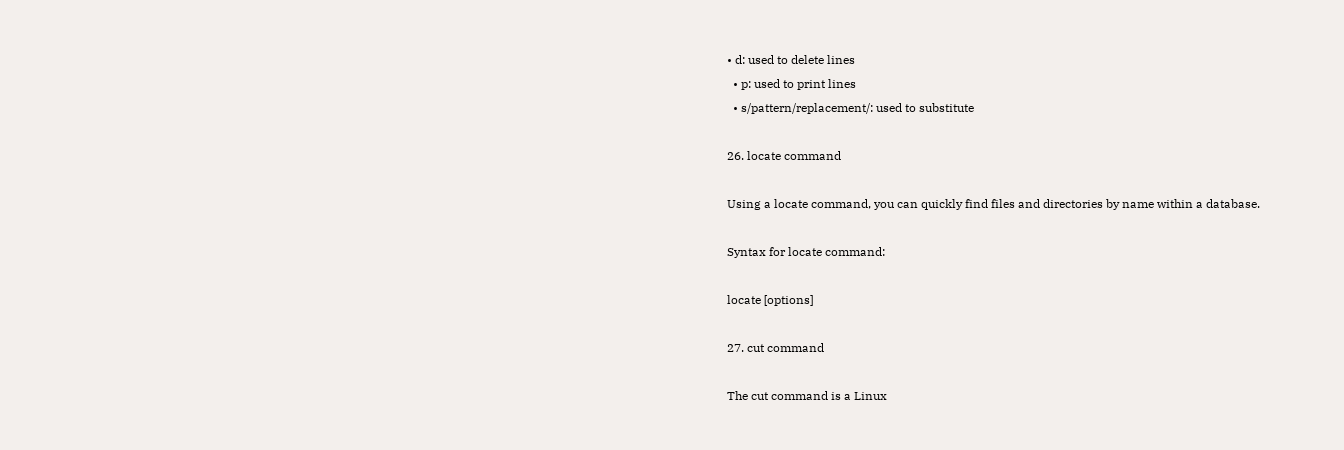• d: used to delete lines
  • p: used to print lines
  • s/pattern/replacement/: used to substitute

26. locate command

Using a locate command, you can quickly find files and directories by name within a database.

Syntax for locate command:

locate [options]

27. cut command

The cut command is a Linux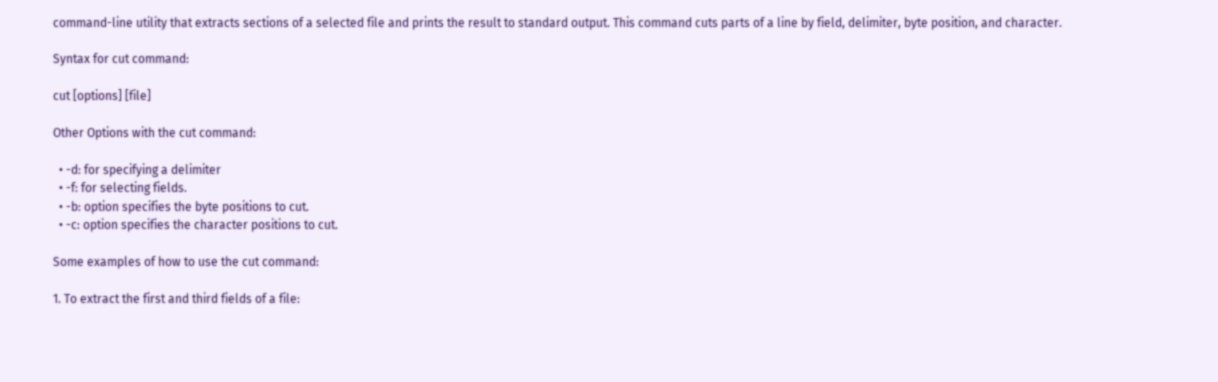command-line utility that extracts sections of a selected file and prints the result to standard output. This command cuts parts of a line by field, delimiter, byte position, and character.

Syntax for cut command:

cut [options] [file]

Other Options with the cut command:

  • -d: for specifying a delimiter
  • -f: for selecting fields.
  • -b: option specifies the byte positions to cut.
  • -c: option specifies the character positions to cut.

Some examples of how to use the cut command:

1. To extract the first and third fields of a file: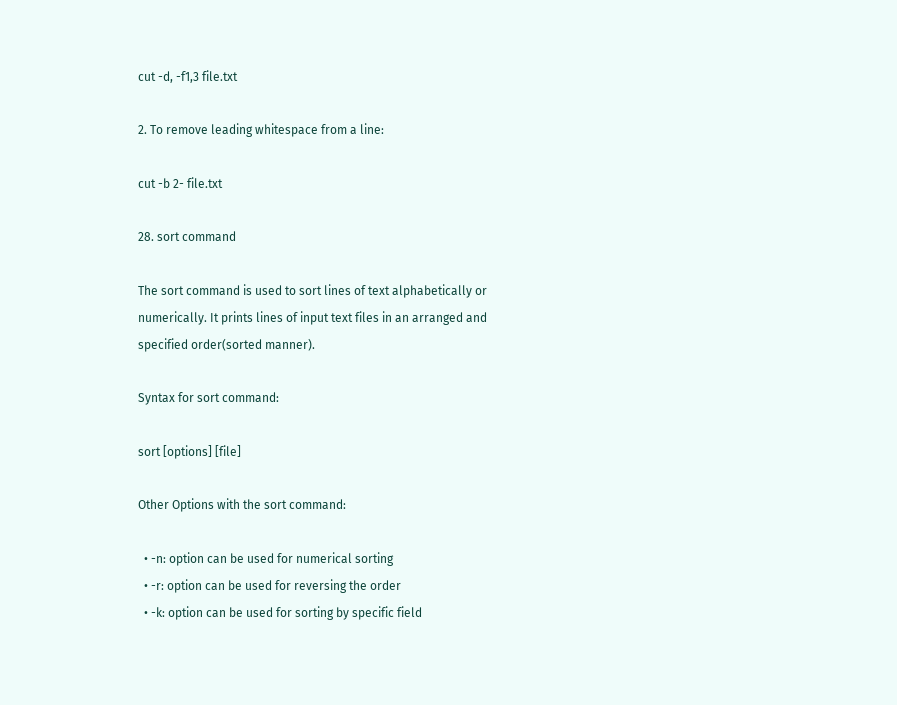cut -d, -f1,3 file.txt

2. To remove leading whitespace from a line:

cut -b 2- file.txt

28. sort command

The sort command is used to sort lines of text alphabetically or numerically. It prints lines of input text files in an arranged and specified order(sorted manner).

Syntax for sort command:

sort [options] [file]

Other Options with the sort command:

  • -n: option can be used for numerical sorting
  • -r: option can be used for reversing the order
  • -k: option can be used for sorting by specific field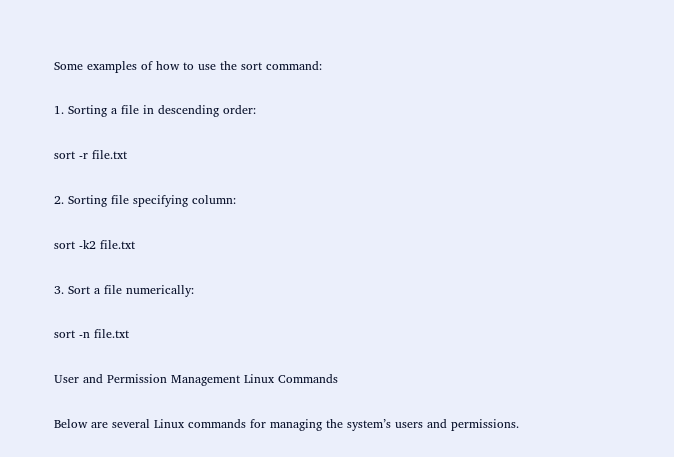Some examples of how to use the sort command:

1. Sorting a file in descending order:

sort -r file.txt

2. Sorting file specifying column:

sort -k2 file.txt

3. Sort a file numerically:

sort -n file.txt

User and Permission Management Linux Commands

Below are several Linux commands for managing the system’s users and permissions.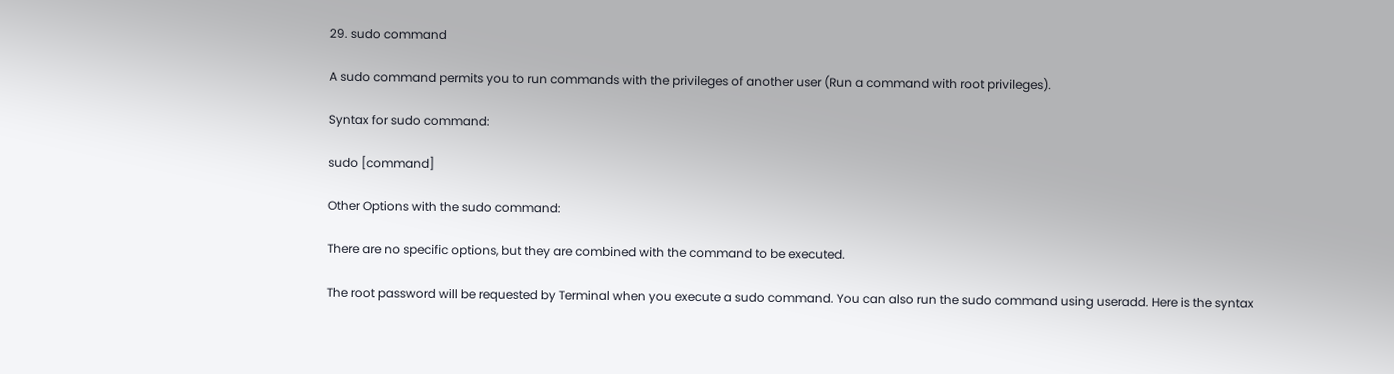29. sudo command

A sudo command permits you to run commands with the privileges of another user (Run a command with root privileges).

Syntax for sudo command:

sudo [command]

Other Options with the sudo command:

There are no specific options, but they are combined with the command to be executed.

The root password will be requested by Terminal when you execute a sudo command. You can also run the sudo command using useradd. Here is the syntax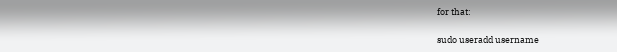for that:

sudo useradd username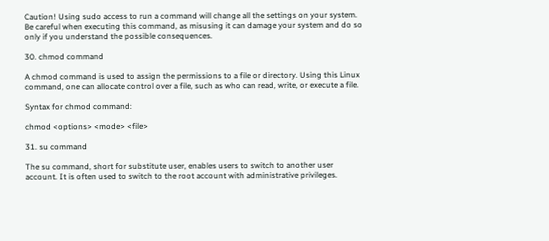Caution! Using sudo access to run a command will change all the settings on your system. Be careful when executing this command, as misusing it can damage your system and do so only if you understand the possible consequences.

30. chmod command

A chmod command is used to assign the permissions to a file or directory. Using this Linux command, one can allocate control over a file, such as who can read, write, or execute a file.

Syntax for chmod command:

chmod <options> <mode> <file>

31. su command

The su command, short for substitute user, enables users to switch to another user account. It is often used to switch to the root account with administrative privileges.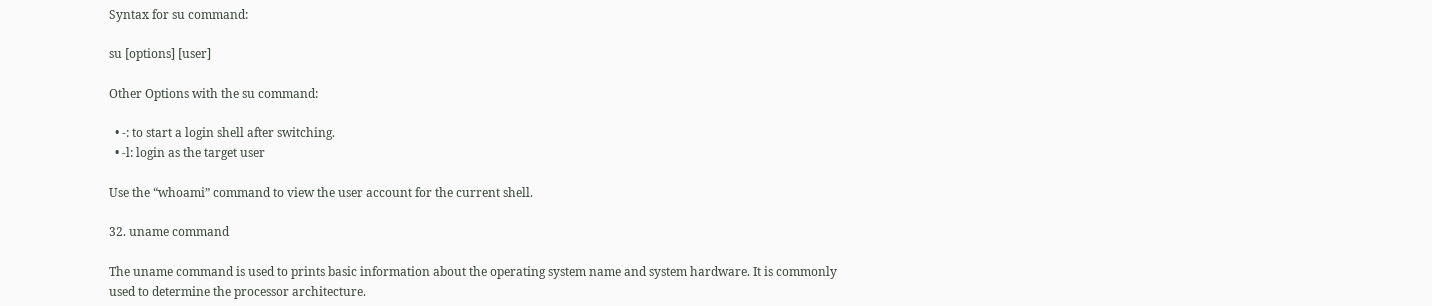Syntax for su command:

su [options] [user]

Other Options with the su command:

  • -: to start a login shell after switching.
  • -l: login as the target user

Use the “whoami” command to view the user account for the current shell.

32. uname command

The uname command is used to prints basic information about the operating system name and system hardware. It is commonly used to determine the processor architecture.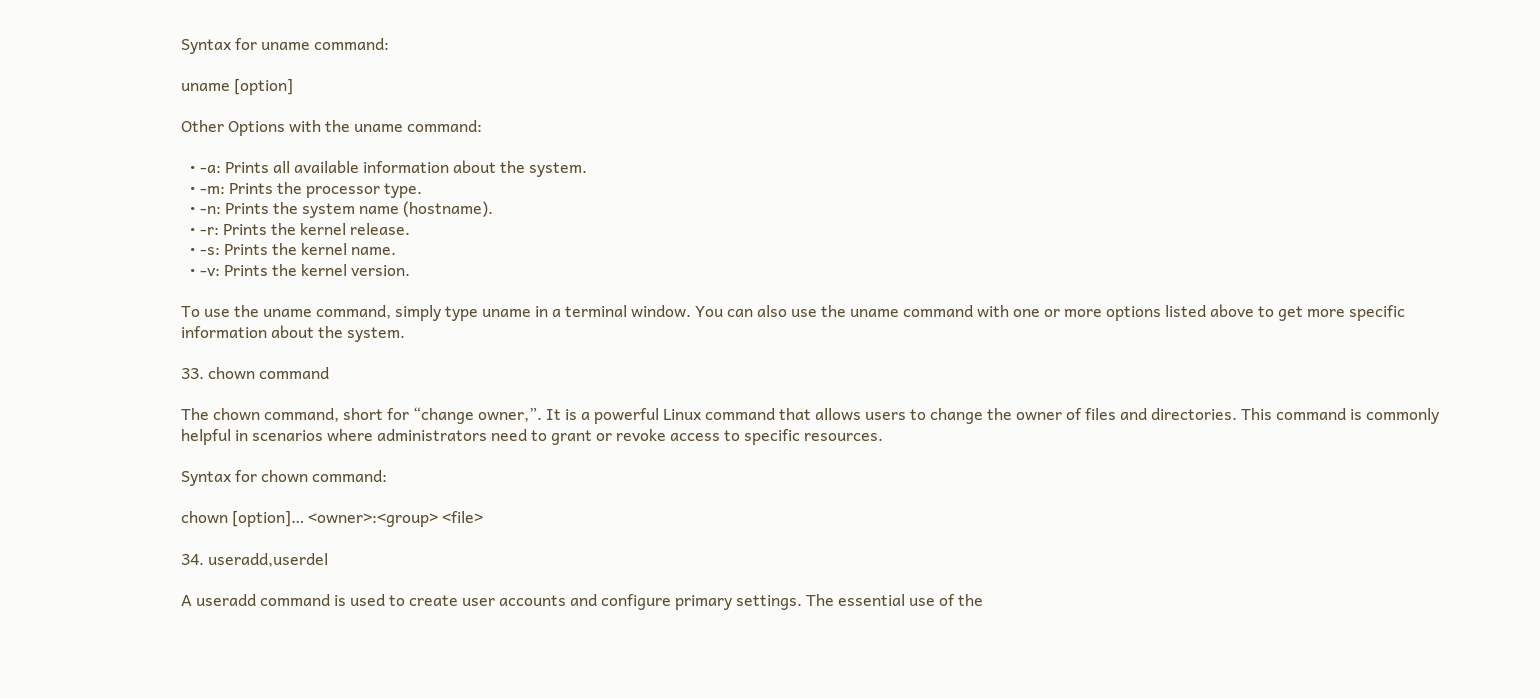Syntax for uname command:

uname [option]

Other Options with the uname command:

  • -a: Prints all available information about the system.
  • -m: Prints the processor type.
  • -n: Prints the system name (hostname).
  • -r: Prints the kernel release.
  • -s: Prints the kernel name.
  • -v: Prints the kernel version.

To use the uname command, simply type uname in a terminal window. You can also use the uname command with one or more options listed above to get more specific information about the system.

33. chown command

The chown command, short for “change owner,”. It is a powerful Linux command that allows users to change the owner of files and directories. This command is commonly helpful in scenarios where administrators need to grant or revoke access to specific resources.

Syntax for chown command:

chown [option]… <owner>:<group> <file>

34. useradd,userdel

A useradd command is used to create user accounts and configure primary settings. The essential use of the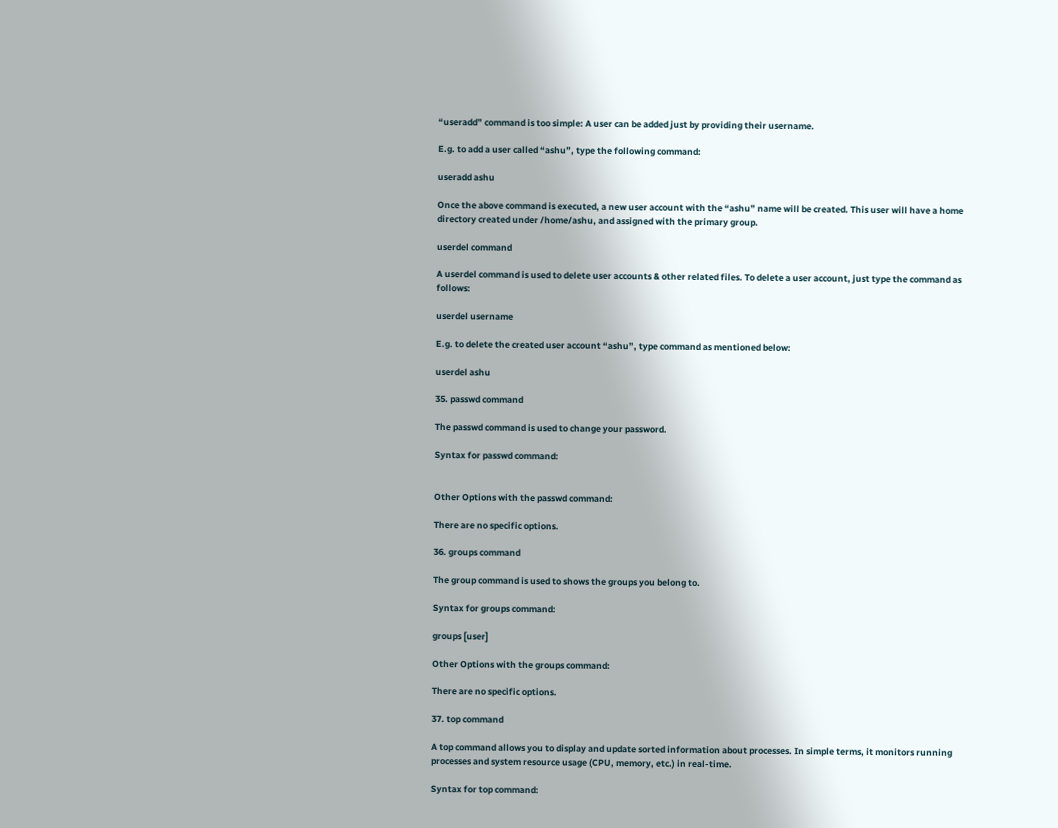“useradd” command is too simple: A user can be added just by providing their username.

E.g. to add a user called “ashu”, type the following command:

useradd ashu

Once the above command is executed, a new user account with the “ashu” name will be created. This user will have a home directory created under /home/ashu, and assigned with the primary group.

userdel command

A userdel command is used to delete user accounts & other related files. To delete a user account, just type the command as follows:

userdel username

E.g. to delete the created user account “ashu”, type command as mentioned below:

userdel ashu

35. passwd command

The passwd command is used to change your password.

Syntax for passwd command:


Other Options with the passwd command:

There are no specific options.

36. groups command

The group command is used to shows the groups you belong to.

Syntax for groups command:

groups [user]

Other Options with the groups command:

There are no specific options.

37. top command

A top command allows you to display and update sorted information about processes. In simple terms, it monitors running processes and system resource usage (CPU, memory, etc.) in real-time.

Syntax for top command: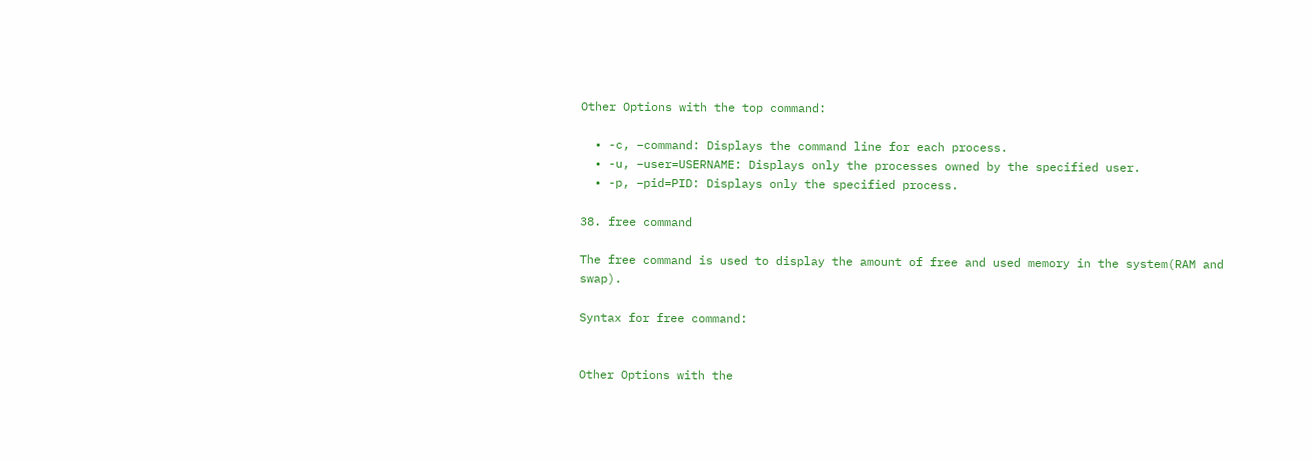Other Options with the top command:

  • -c, –command: Displays the command line for each process.
  • -u, –user=USERNAME: Displays only the processes owned by the specified user.
  • -p, –pid=PID: Displays only the specified process.

38. free command

The free command is used to display the amount of free and used memory in the system(RAM and swap).

Syntax for free command:


Other Options with the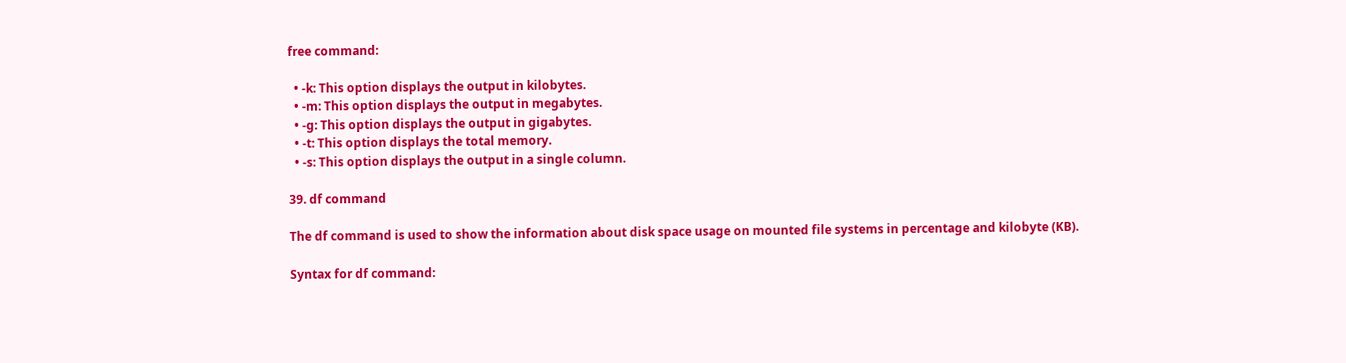free command:

  • -k: This option displays the output in kilobytes.
  • -m: This option displays the output in megabytes.
  • -g: This option displays the output in gigabytes.
  • -t: This option displays the total memory.
  • -s: This option displays the output in a single column.

39. df command

The df command is used to show the information about disk space usage on mounted file systems in percentage and kilobyte (KB).

Syntax for df command: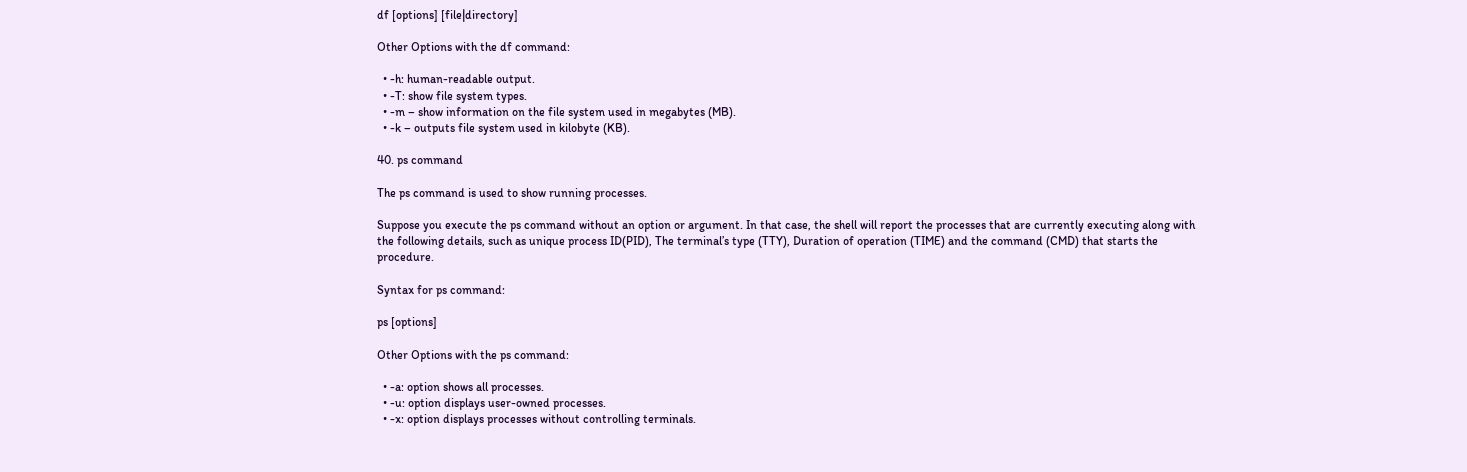df [options] [file|directory]

Other Options with the df command:

  • -h: human-readable output.
  • -T: show file system types.
  • -m – show information on the file system used in megabytes (MB).
  • -k – outputs file system used in kilobyte (KB).

40. ps command

The ps command is used to show running processes.

Suppose you execute the ps command without an option or argument. In that case, the shell will report the processes that are currently executing along with the following details, such as unique process ID(PID), The terminal’s type (TTY), Duration of operation (TIME) and the command (CMD) that starts the procedure.

Syntax for ps command:

ps [options]

Other Options with the ps command:

  • -a: option shows all processes.
  • -u: option displays user-owned processes.
  • -x: option displays processes without controlling terminals.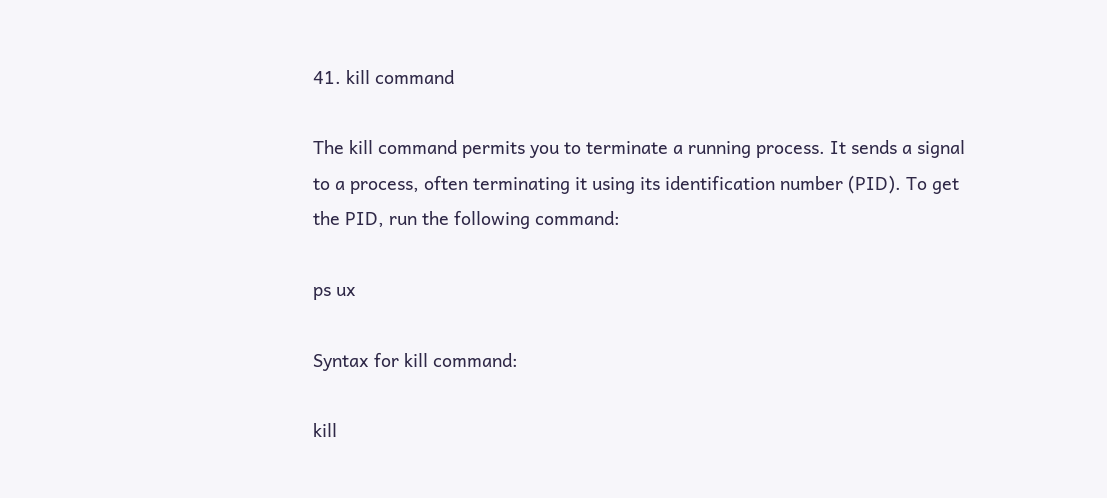41. kill command

The kill command permits you to terminate a running process. It sends a signal to a process, often terminating it using its identification number (PID). To get the PID, run the following command:

ps ux

Syntax for kill command:

kill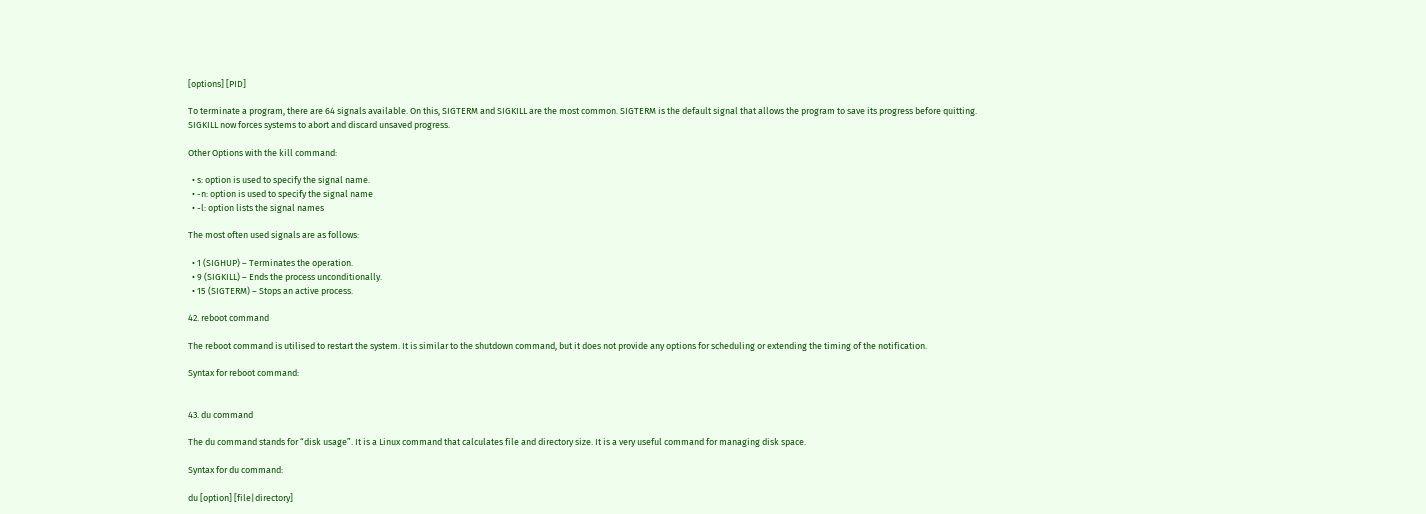[options] [PID]

To terminate a program, there are 64 signals available. On this, SIGTERM and SIGKILL are the most common. SIGTERM is the default signal that allows the program to save its progress before quitting. SIGKILL now forces systems to abort and discard unsaved progress.

Other Options with the kill command:

  • s: option is used to specify the signal name.
  • -n: option is used to specify the signal name
  • -l: option lists the signal names

The most often used signals are as follows:

  • 1 (SIGHUP) – Terminates the operation.
  • 9 (SIGKILL) – Ends the process unconditionally.
  • 15 (SIGTERM) – Stops an active process.

42. reboot command

The reboot command is utilised to restart the system. It is similar to the shutdown command, but it does not provide any options for scheduling or extending the timing of the notification.

Syntax for reboot command:


43. du command

The du command stands for “disk usage”. It is a Linux command that calculates file and directory size. It is a very useful command for managing disk space.

Syntax for du command:

du [option] [file|directory]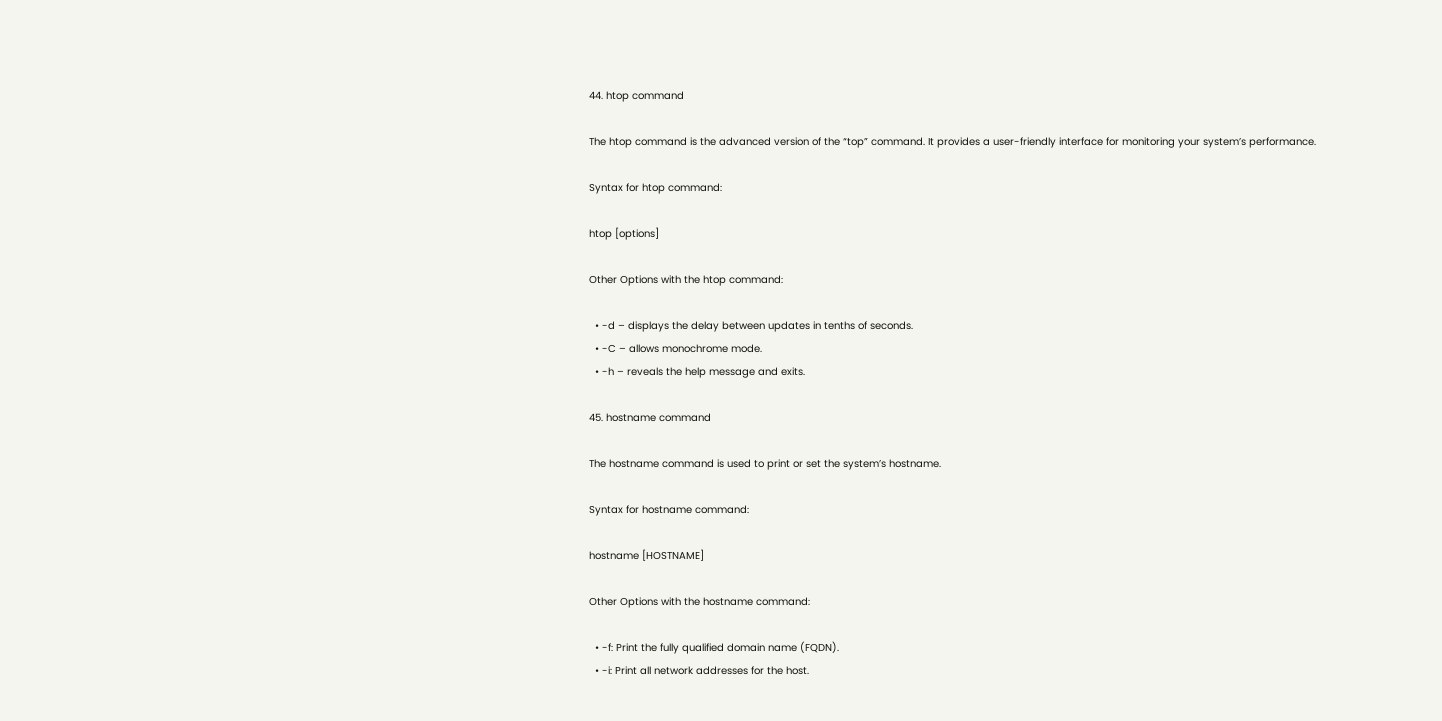44. htop command

The htop command is the advanced version of the “top” command. It provides a user-friendly interface for monitoring your system’s performance.

Syntax for htop command:

htop [options]

Other Options with the htop command:

  • -d – displays the delay between updates in tenths of seconds.
  • -C – allows monochrome mode.
  • -h – reveals the help message and exits.

45. hostname command

The hostname command is used to print or set the system’s hostname.

Syntax for hostname command:

hostname [HOSTNAME]

Other Options with the hostname command:

  • -f: Print the fully qualified domain name (FQDN).
  • -i: Print all network addresses for the host.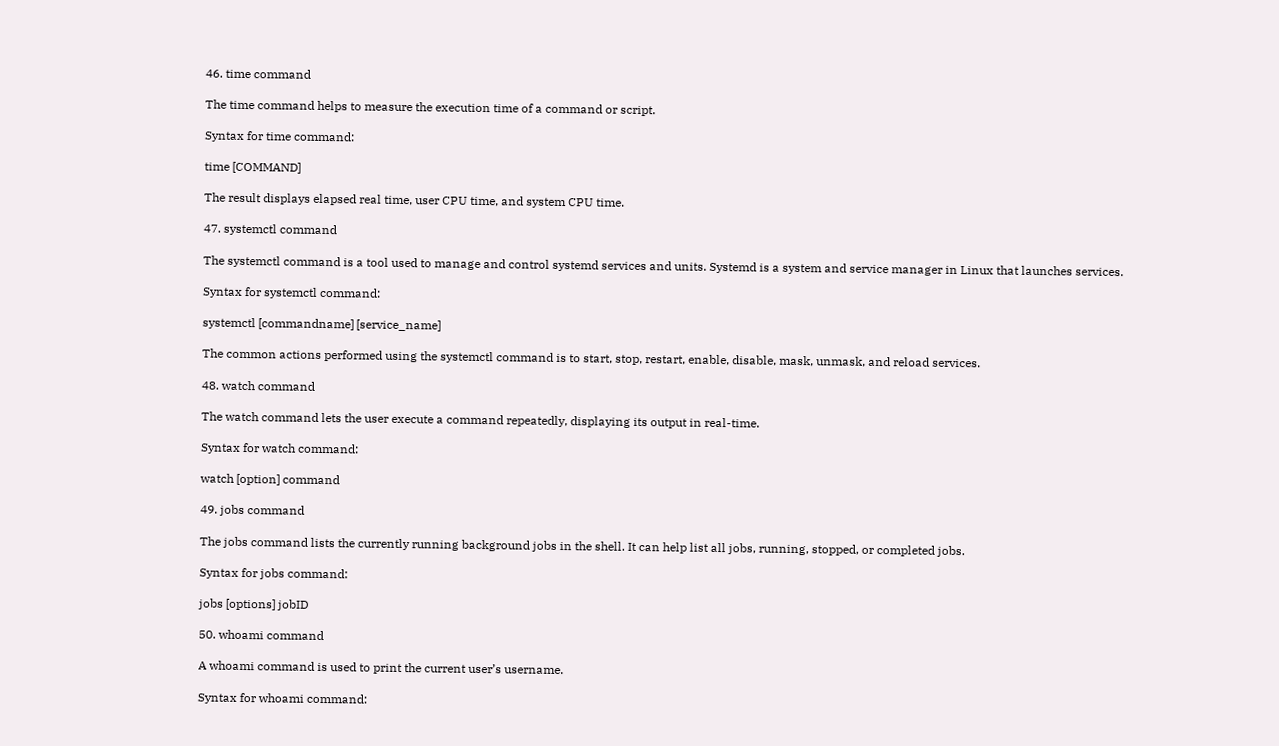46. time command

The time command helps to measure the execution time of a command or script.

Syntax for time command:

time [COMMAND]

The result displays elapsed real time, user CPU time, and system CPU time.

47. systemctl command

The systemctl command is a tool used to manage and control systemd services and units. Systemd is a system and service manager in Linux that launches services.

Syntax for systemctl command:

systemctl [commandname] [service_name]

The common actions performed using the systemctl command is to start, stop, restart, enable, disable, mask, unmask, and reload services.

48. watch command

The watch command lets the user execute a command repeatedly, displaying its output in real-time.

Syntax for watch command:

watch [option] command

49. jobs command

The jobs command lists the currently running background jobs in the shell. It can help list all jobs, running, stopped, or completed jobs.

Syntax for jobs command:

jobs [options] jobID

50. whoami command

A whoami command is used to print the current user’s username.

Syntax for whoami command: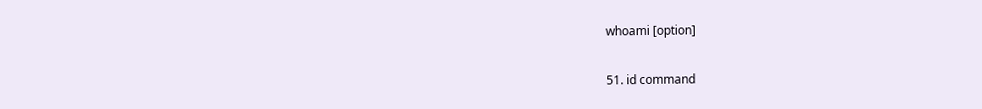whoami [option]

51. id command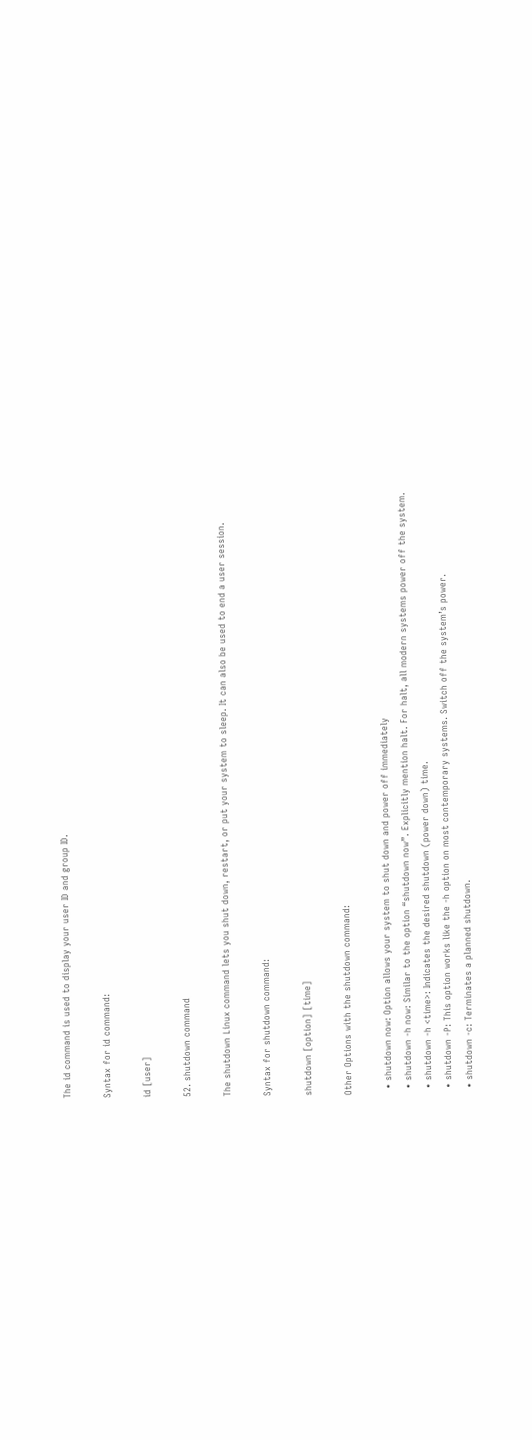The id command is used to display your user ID and group ID.

Syntax for id command:

id [user]

52. shutdown command

The shutdown Linux command lets you shut down, restart, or put your system to sleep. It can also be used to end a user session.

Syntax for shutdown command:

shutdown [option] [time]

Other Options with the shutdown command:

  • shutdown now: Option allows your system to shut down and power off immediately
  • shutdown -h now: Similar to the option “shutdown now”. Explicitly mention halt. For halt, all modern systems power off the system.
  • shutdown -h <time>: Indicates the desired shutdown (power down) time.
  • shutdown -P: This option works like the -h option on most contemporary systems. Switch off the system’s power.
  • shutdown -c: Terminates a planned shutdown.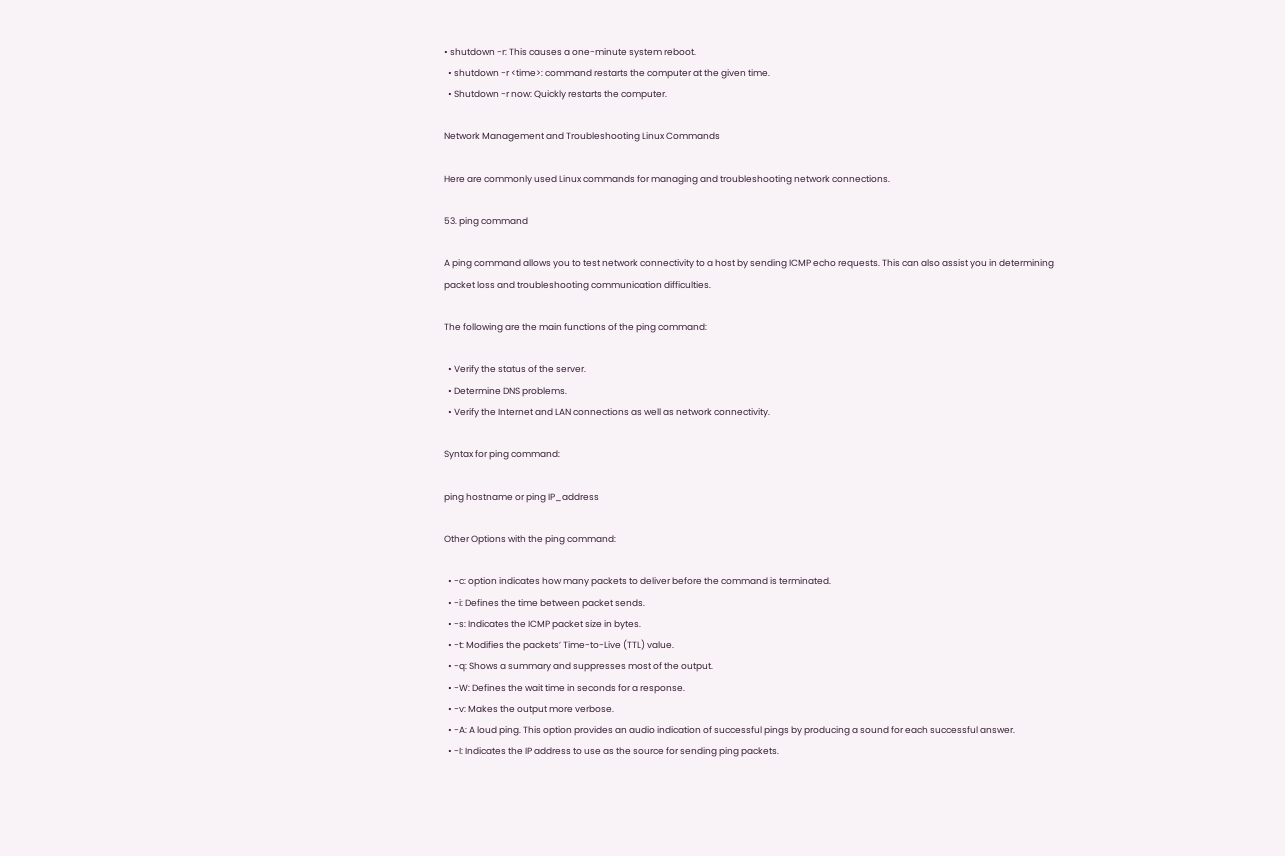• shutdown -r: This causes a one-minute system reboot.
  • shutdown -r <time>: command restarts the computer at the given time.
  • Shutdown -r now: Quickly restarts the computer.

Network Management and Troubleshooting Linux Commands

Here are commonly used Linux commands for managing and troubleshooting network connections.

53. ping command

A ping command allows you to test network connectivity to a host by sending ICMP echo requests. This can also assist you in determining packet loss and troubleshooting communication difficulties.

The following are the main functions of the ping command:

  • Verify the status of the server.
  • Determine DNS problems.
  • Verify the Internet and LAN connections as well as network connectivity.

Syntax for ping command:

ping hostname or ping IP_address

Other Options with the ping command:

  • -c: option indicates how many packets to deliver before the command is terminated.
  • -i: Defines the time between packet sends.
  • -s: Indicates the ICMP packet size in bytes.
  • -t: Modifies the packets’ Time-to-Live (TTL) value.
  • -q: Shows a summary and suppresses most of the output.
  • -W: Defines the wait time in seconds for a response.
  • -v: Makes the output more verbose.
  • -A: A loud ping. This option provides an audio indication of successful pings by producing a sound for each successful answer.
  • -I: Indicates the IP address to use as the source for sending ping packets.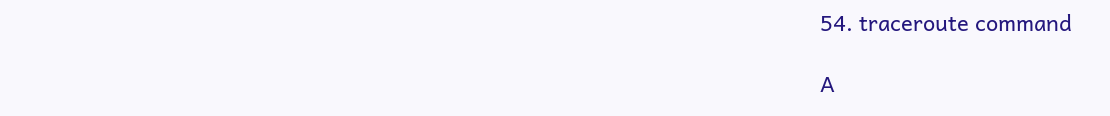54. traceroute command

A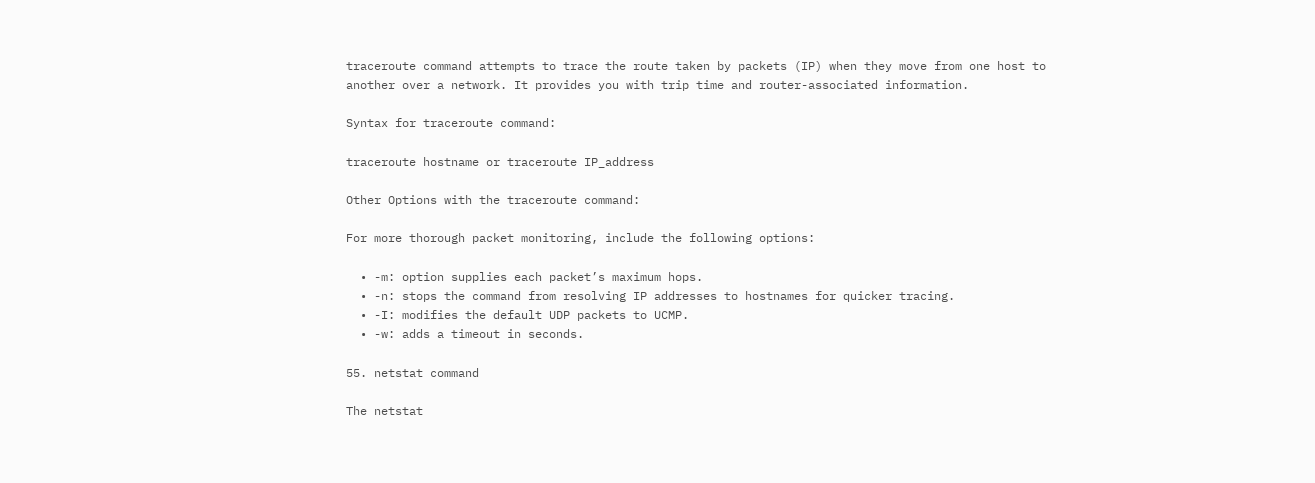traceroute command attempts to trace the route taken by packets (IP) when they move from one host to another over a network. It provides you with trip time and router-associated information.

Syntax for traceroute command:

traceroute hostname or traceroute IP_address

Other Options with the traceroute command:

For more thorough packet monitoring, include the following options:

  • -m: option supplies each packet’s maximum hops.
  • -n: stops the command from resolving IP addresses to hostnames for quicker tracing.
  • -I: modifies the default UDP packets to UCMP.
  • -w: adds a timeout in seconds.

55. netstat command

The netstat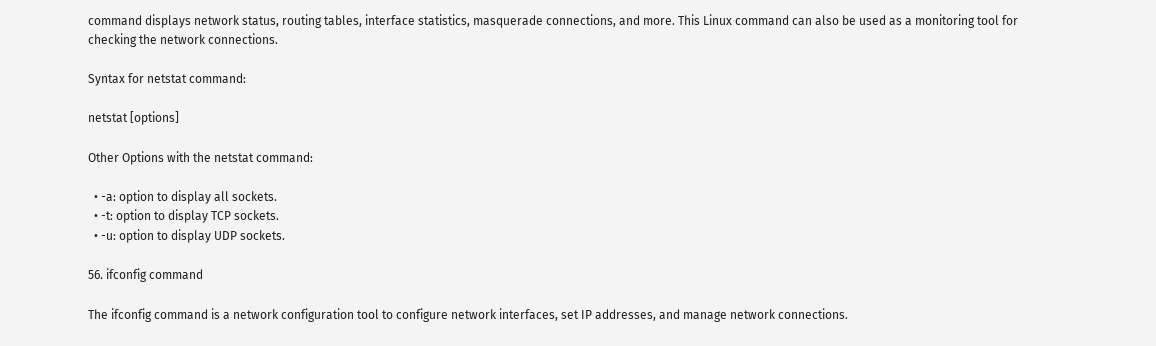command displays network status, routing tables, interface statistics, masquerade connections, and more. This Linux command can also be used as a monitoring tool for checking the network connections.

Syntax for netstat command:

netstat [options]

Other Options with the netstat command:

  • -a: option to display all sockets.
  • -t: option to display TCP sockets.
  • -u: option to display UDP sockets.

56. ifconfig command

The ifconfig command is a network configuration tool to configure network interfaces, set IP addresses, and manage network connections.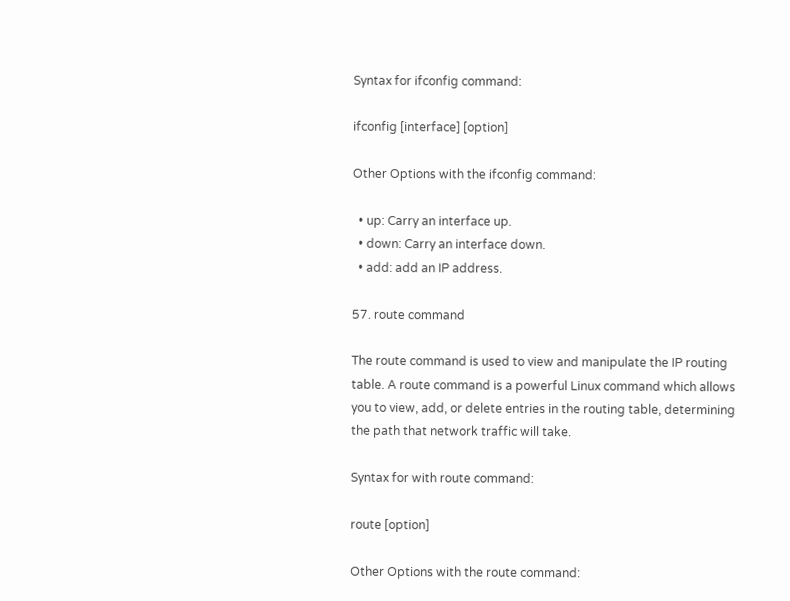Syntax for ifconfig command:

ifconfig [interface] [option]

Other Options with the ifconfig command:

  • up: Carry an interface up.
  • down: Carry an interface down.
  • add: add an IP address.

57. route command

The route command is used to view and manipulate the IP routing table. A route command is a powerful Linux command which allows you to view, add, or delete entries in the routing table, determining the path that network traffic will take.

Syntax for with route command:

route [option]

Other Options with the route command: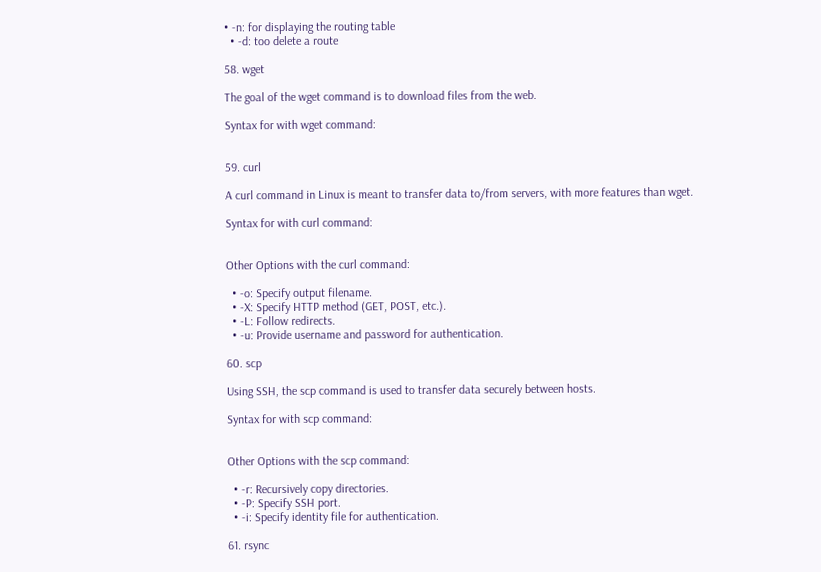• -n: for displaying the routing table
  • -d: too delete a route

58. wget

The goal of the wget command is to download files from the web.

Syntax for with wget command:


59. curl

A curl command in Linux is meant to transfer data to/from servers, with more features than wget.

Syntax for with curl command:


Other Options with the curl command:

  • -o: Specify output filename.
  • -X: Specify HTTP method (GET, POST, etc.).
  • -L: Follow redirects.
  • -u: Provide username and password for authentication.

60. scp

Using SSH, the scp command is used to transfer data securely between hosts.

Syntax for with scp command:


Other Options with the scp command:

  • -r: Recursively copy directories.
  • -P: Specify SSH port.
  • -i: Specify identity file for authentication.

61. rsync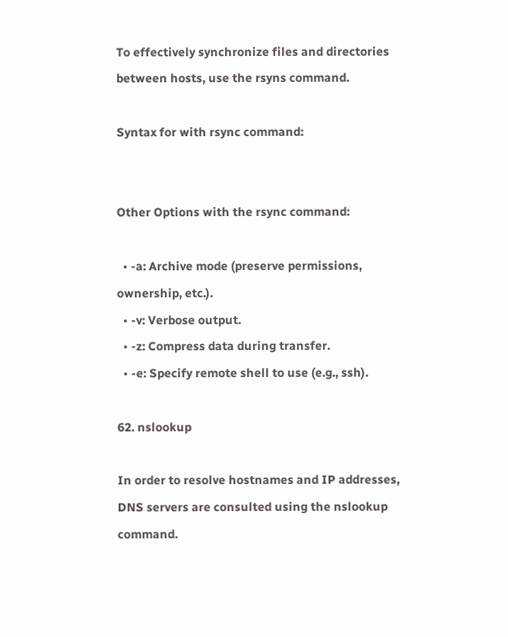To effectively synchronize files and directories between hosts, use the rsyns command.

Syntax for with rsync command:


Other Options with the rsync command:

  • -a: Archive mode (preserve permissions, ownership, etc.).
  • -v: Verbose output.
  • -z: Compress data during transfer.
  • -e: Specify remote shell to use (e.g., ssh).

62. nslookup

In order to resolve hostnames and IP addresses, DNS servers are consulted using the nslookup command.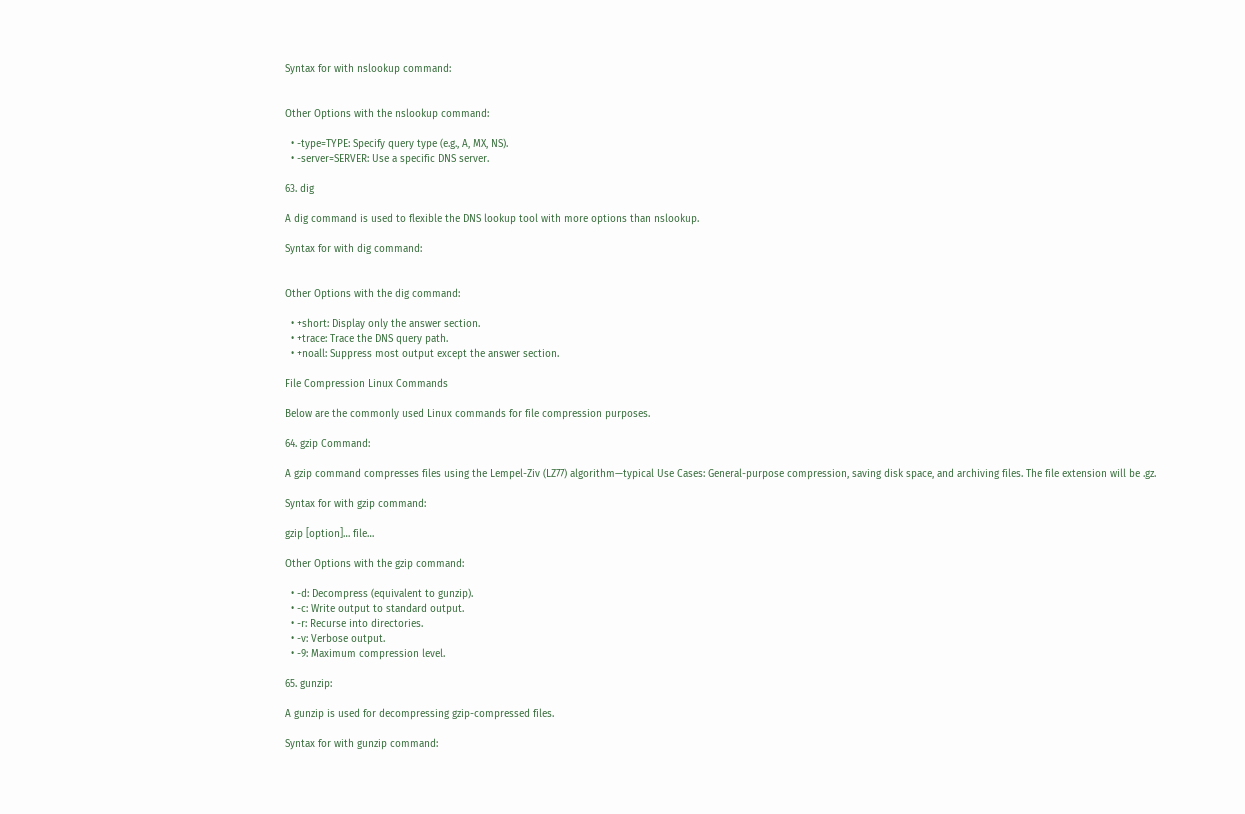Syntax for with nslookup command:


Other Options with the nslookup command:

  • -type=TYPE: Specify query type (e.g., A, MX, NS).
  • -server=SERVER: Use a specific DNS server.

63. dig

A dig command is used to flexible the DNS lookup tool with more options than nslookup.

Syntax for with dig command:


Other Options with the dig command:

  • +short: Display only the answer section.
  • +trace: Trace the DNS query path.
  • +noall: Suppress most output except the answer section.

File Compression Linux Commands

Below are the commonly used Linux commands for file compression purposes.

64. gzip Command:

A gzip command compresses files using the Lempel-Ziv (LZ77) algorithm—typical Use Cases: General-purpose compression, saving disk space, and archiving files. The file extension will be .gz.

Syntax for with gzip command:

gzip [option]… file…

Other Options with the gzip command:

  • -d: Decompress (equivalent to gunzip).
  • -c: Write output to standard output.
  • -r: Recurse into directories.
  • -v: Verbose output.
  • -9: Maximum compression level.

65. gunzip:

A gunzip is used for decompressing gzip-compressed files.

Syntax for with gunzip command: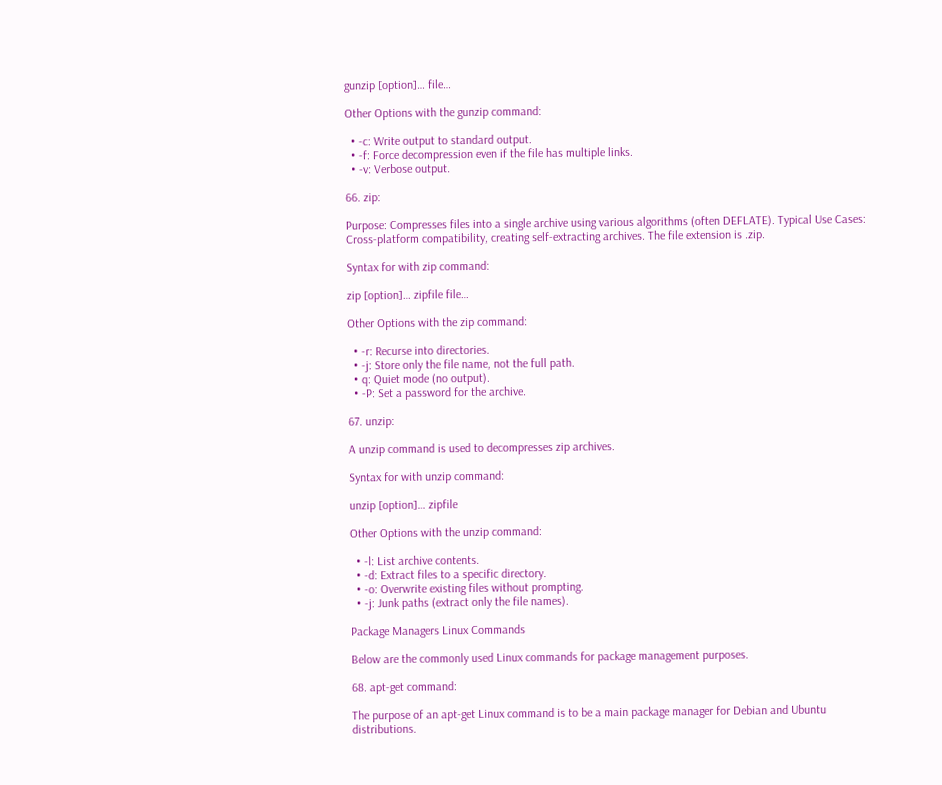gunzip [option]… file…

Other Options with the gunzip command:

  • -c: Write output to standard output.
  • -f: Force decompression even if the file has multiple links.
  • -v: Verbose output.

66. zip:

Purpose: Compresses files into a single archive using various algorithms (often DEFLATE). Typical Use Cases: Cross-platform compatibility, creating self-extracting archives. The file extension is .zip.

Syntax for with zip command:

zip [option]… zipfile file…

Other Options with the zip command:

  • -r: Recurse into directories.
  • -j: Store only the file name, not the full path.
  • q: Quiet mode (no output).
  • -P: Set a password for the archive.

67. unzip:

A unzip command is used to decompresses zip archives.

Syntax for with unzip command:

unzip [option]… zipfile

Other Options with the unzip command:

  • -l: List archive contents.
  • -d: Extract files to a specific directory.
  • -o: Overwrite existing files without prompting.
  • -j: Junk paths (extract only the file names).

Package Managers Linux Commands

Below are the commonly used Linux commands for package management purposes.

68. apt-get command:

The purpose of an apt-get Linux command is to be a main package manager for Debian and Ubuntu distributions.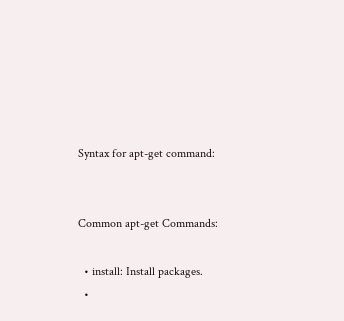Syntax for apt-get command:


Common apt-get Commands:

  • install: Install packages.
  •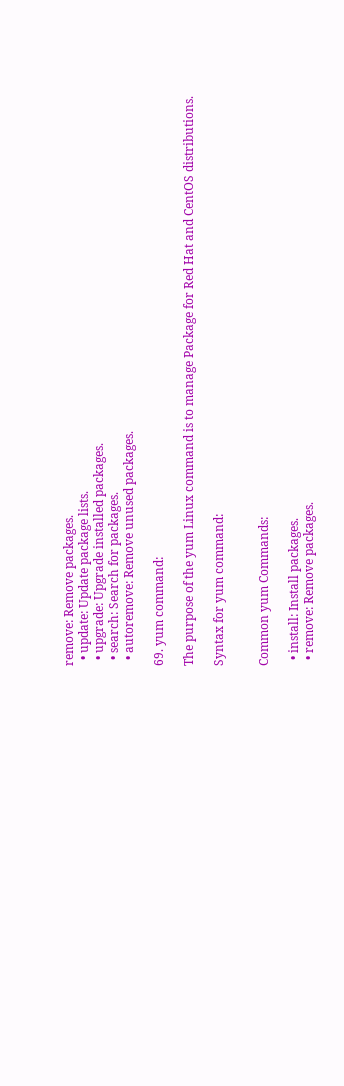remove: Remove packages.
  • update: Update package lists.
  • upgrade: Upgrade installed packages.
  • search: Search for packages.
  • autoremove: Remove unused packages.

69. yum command:

The purpose of the yum Linux command is to manage Package for Red Hat and CentOS distributions.

Syntax for yum command:


Common yum Commands:

  • install: Install packages.
  • remove: Remove packages.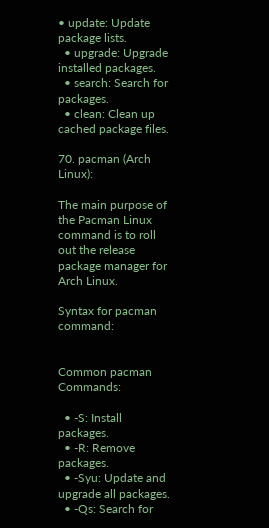• update: Update package lists.
  • upgrade: Upgrade installed packages.
  • search: Search for packages.
  • clean: Clean up cached package files.

70. pacman (Arch Linux):

The main purpose of the Pacman Linux command is to roll out the release package manager for Arch Linux.

Syntax for pacman command:


Common pacman Commands:

  • -S: Install packages.
  • -R: Remove packages.
  • -Syu: Update and upgrade all packages.
  • -Qs: Search for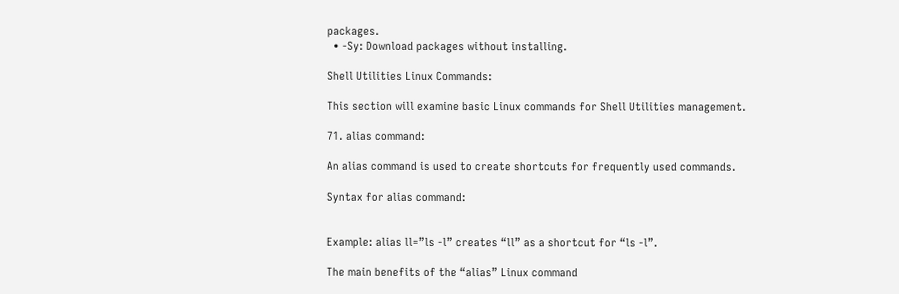packages.
  • -Sy: Download packages without installing.

Shell Utilities Linux Commands:

This section will examine basic Linux commands for Shell Utilities management.

71. alias command:

An alias command is used to create shortcuts for frequently used commands.

Syntax for alias command:


Example: alias ll=”ls -l” creates “ll” as a shortcut for “ls -l”.

The main benefits of the “alias” Linux command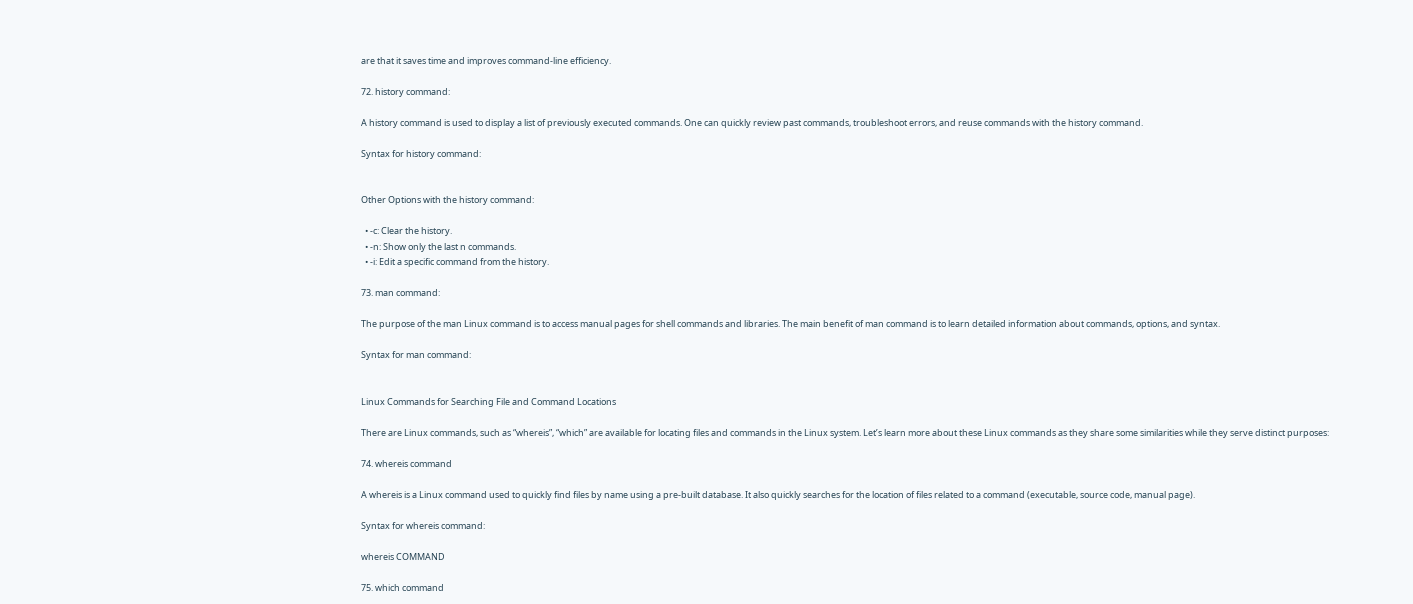are that it saves time and improves command-line efficiency.

72. history command:

A history command is used to display a list of previously executed commands. One can quickly review past commands, troubleshoot errors, and reuse commands with the history command.

Syntax for history command:


Other Options with the history command:

  • -c: Clear the history.
  • -n: Show only the last n commands.
  • -i: Edit a specific command from the history.

73. man command:

The purpose of the man Linux command is to access manual pages for shell commands and libraries. The main benefit of man command is to learn detailed information about commands, options, and syntax.

Syntax for man command:


Linux Commands for Searching File and Command Locations

There are Linux commands, such as “whereis”, “which” are available for locating files and commands in the Linux system. Let’s learn more about these Linux commands as they share some similarities while they serve distinct purposes:

74. whereis command

A whereis is a Linux command used to quickly find files by name using a pre-built database. It also quickly searches for the location of files related to a command (executable, source code, manual page).

Syntax for whereis command:

whereis COMMAND

75. which command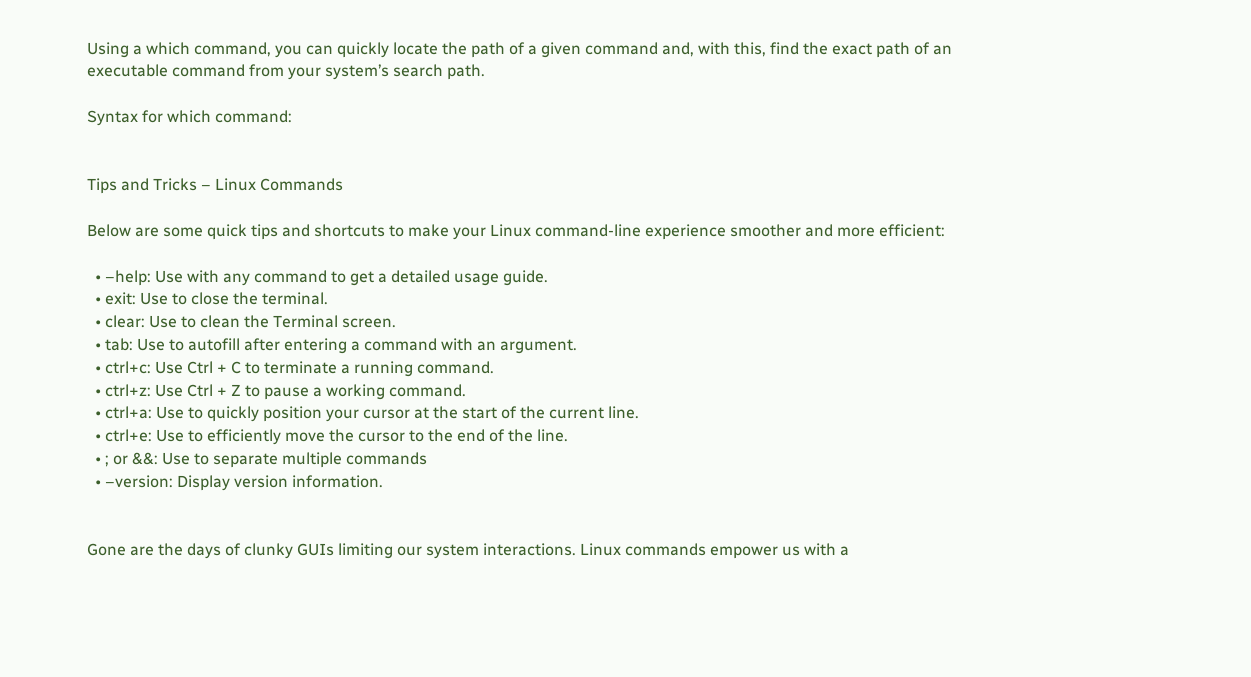Using a which command, you can quickly locate the path of a given command and, with this, find the exact path of an executable command from your system’s search path.

Syntax for which command:


Tips and Tricks – Linux Commands

Below are some quick tips and shortcuts to make your Linux command-line experience smoother and more efficient:

  • –help: Use with any command to get a detailed usage guide.
  • exit: Use to close the terminal.
  • clear: Use to clean the Terminal screen.
  • tab: Use to autofill after entering a command with an argument.
  • ctrl+c: Use Ctrl + C to terminate a running command.
  • ctrl+z: Use Ctrl + Z to pause a working command.
  • ctrl+a: Use to quickly position your cursor at the start of the current line.
  • ctrl+e: Use to efficiently move the cursor to the end of the line.
  • ; or &&: Use to separate multiple commands
  • –version: Display version information.


Gone are the days of clunky GUIs limiting our system interactions. Linux commands empower us with a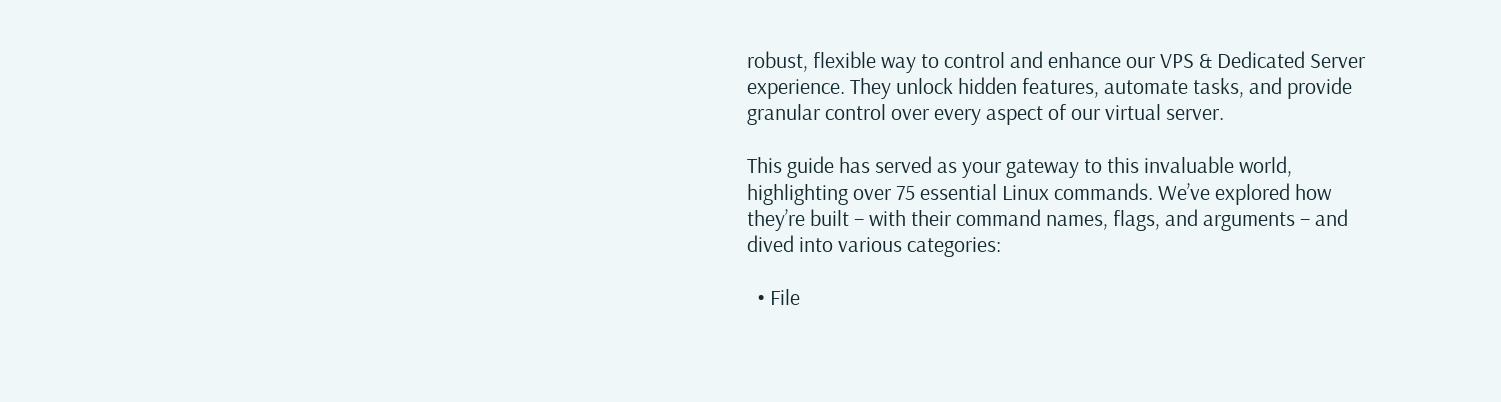robust, flexible way to control and enhance our VPS & Dedicated Server experience. They unlock hidden features, automate tasks, and provide granular control over every aspect of our virtual server.

This guide has served as your gateway to this invaluable world, highlighting over 75 essential Linux commands. We’ve explored how they’re built – with their command names, flags, and arguments – and dived into various categories:

  • File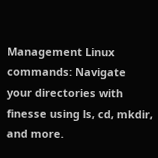Management Linux commands: Navigate your directories with finesse using ls, cd, mkdir, and more.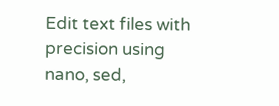Edit text files with precision using nano, sed,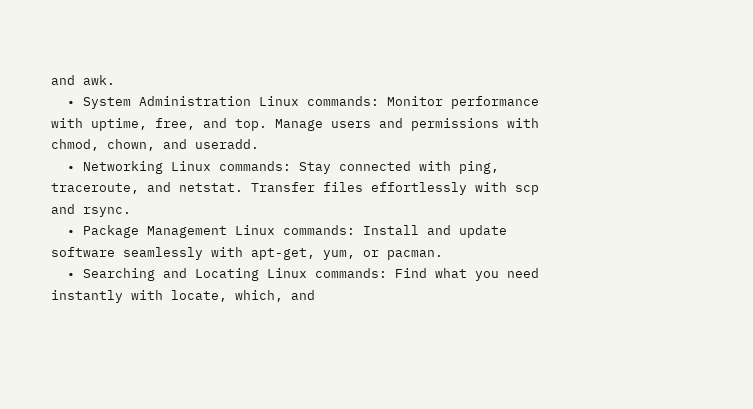and awk.
  • System Administration Linux commands: Monitor performance with uptime, free, and top. Manage users and permissions with chmod, chown, and useradd.
  • Networking Linux commands: Stay connected with ping, traceroute, and netstat. Transfer files effortlessly with scp and rsync.
  • Package Management Linux commands: Install and update software seamlessly with apt-get, yum, or pacman.
  • Searching and Locating Linux commands: Find what you need instantly with locate, which, and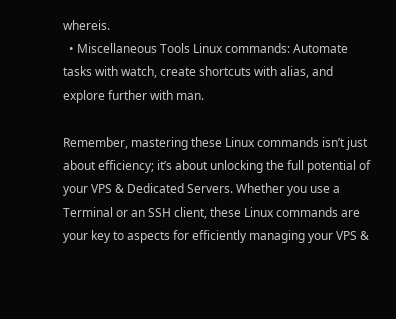whereis.
  • Miscellaneous Tools Linux commands: Automate tasks with watch, create shortcuts with alias, and explore further with man.

Remember, mastering these Linux commands isn’t just about efficiency; it’s about unlocking the full potential of your VPS & Dedicated Servers. Whether you use a Terminal or an SSH client, these Linux commands are your key to aspects for efficiently managing your VPS &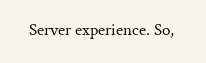Server experience. So,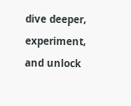dive deeper, experiment, and unlock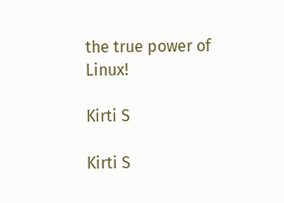the true power of Linux!

Kirti S

Kirti S